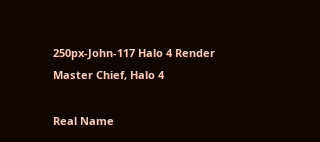250px-John-117 Halo 4 Render
Master Chief, Halo 4

Real Name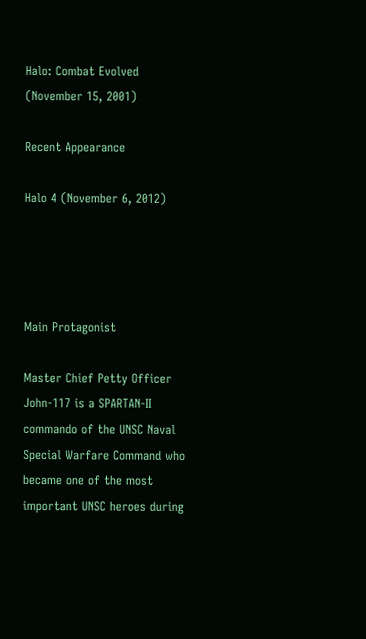Halo: Combat Evolved (November 15, 2001)

Recent Appearance

Halo 4 (November 6, 2012)




Main Protagonist

Master Chief Petty Officer John-117 is a SPARTAN-II commando of the UNSC Naval Special Warfare Command who became one of the most important UNSC heroes during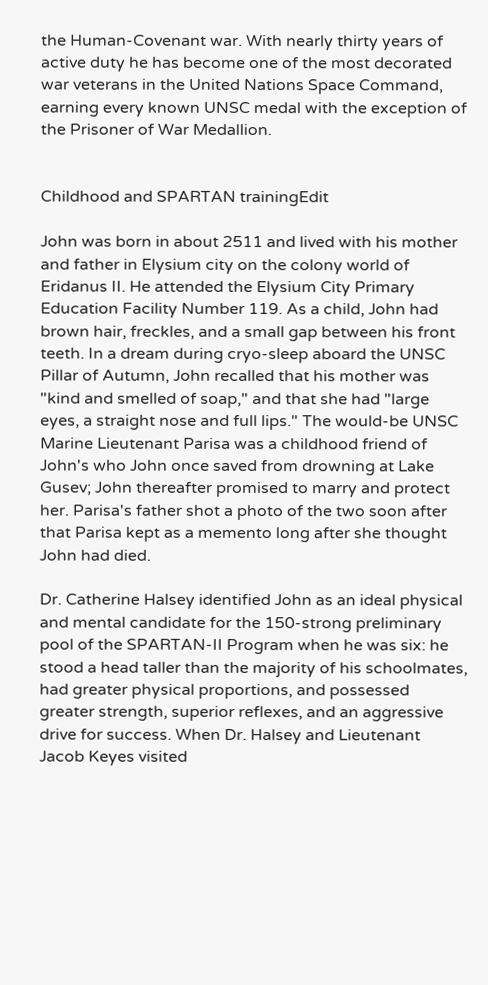the Human-Covenant war. With nearly thirty years of active duty he has become one of the most decorated war veterans in the United Nations Space Command, earning every known UNSC medal with the exception of the Prisoner of War Medallion.


Childhood and SPARTAN trainingEdit

John was born in about 2511 and lived with his mother and father in Elysium city on the colony world of Eridanus II. He attended the Elysium City Primary Education Facility Number 119. As a child, John had brown hair, freckles, and a small gap between his front teeth. In a dream during cryo-sleep aboard the UNSC Pillar of Autumn, John recalled that his mother was "kind and smelled of soap," and that she had "large eyes, a straight nose and full lips." The would-be UNSC Marine Lieutenant Parisa was a childhood friend of John's who John once saved from drowning at Lake Gusev; John thereafter promised to marry and protect her. Parisa's father shot a photo of the two soon after that Parisa kept as a memento long after she thought John had died.

Dr. Catherine Halsey identified John as an ideal physical and mental candidate for the 150-strong preliminary pool of the SPARTAN-II Program when he was six: he stood a head taller than the majority of his schoolmates, had greater physical proportions, and possessed greater strength, superior reflexes, and an aggressive drive for success. When Dr. Halsey and Lieutenant Jacob Keyes visited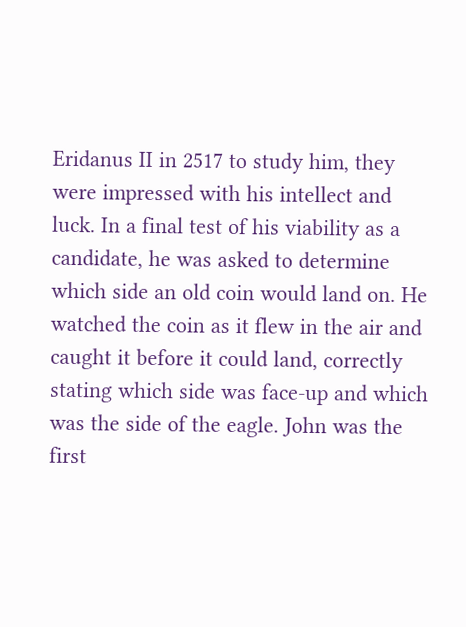Eridanus II in 2517 to study him, they were impressed with his intellect and luck. In a final test of his viability as a candidate, he was asked to determine which side an old coin would land on. He watched the coin as it flew in the air and caught it before it could land, correctly stating which side was face-up and which was the side of the eagle. John was the first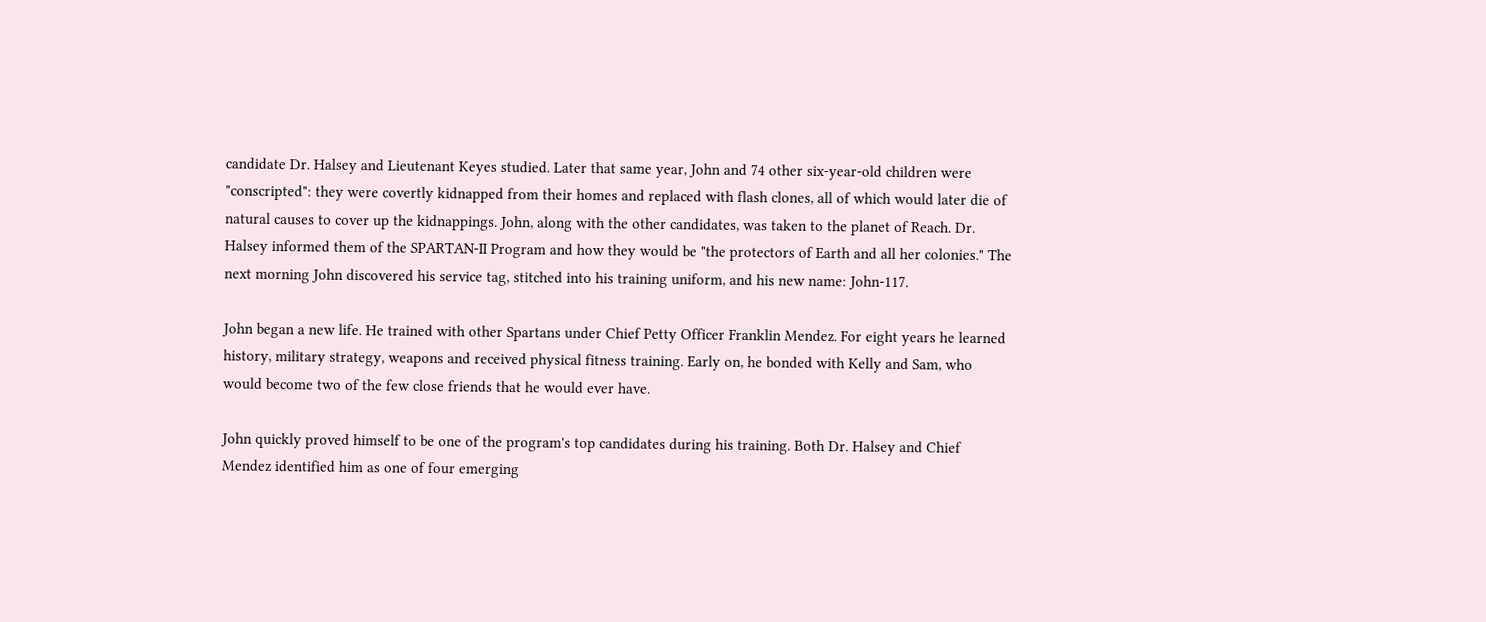candidate Dr. Halsey and Lieutenant Keyes studied. Later that same year, John and 74 other six-year-old children were "conscripted": they were covertly kidnapped from their homes and replaced with flash clones, all of which would later die of natural causes to cover up the kidnappings. John, along with the other candidates, was taken to the planet of Reach. Dr. Halsey informed them of the SPARTAN-II Program and how they would be "the protectors of Earth and all her colonies." The next morning John discovered his service tag, stitched into his training uniform, and his new name: John-117.

John began a new life. He trained with other Spartans under Chief Petty Officer Franklin Mendez. For eight years he learned history, military strategy, weapons and received physical fitness training. Early on, he bonded with Kelly and Sam, who would become two of the few close friends that he would ever have.

John quickly proved himself to be one of the program's top candidates during his training. Both Dr. Halsey and Chief Mendez identified him as one of four emerging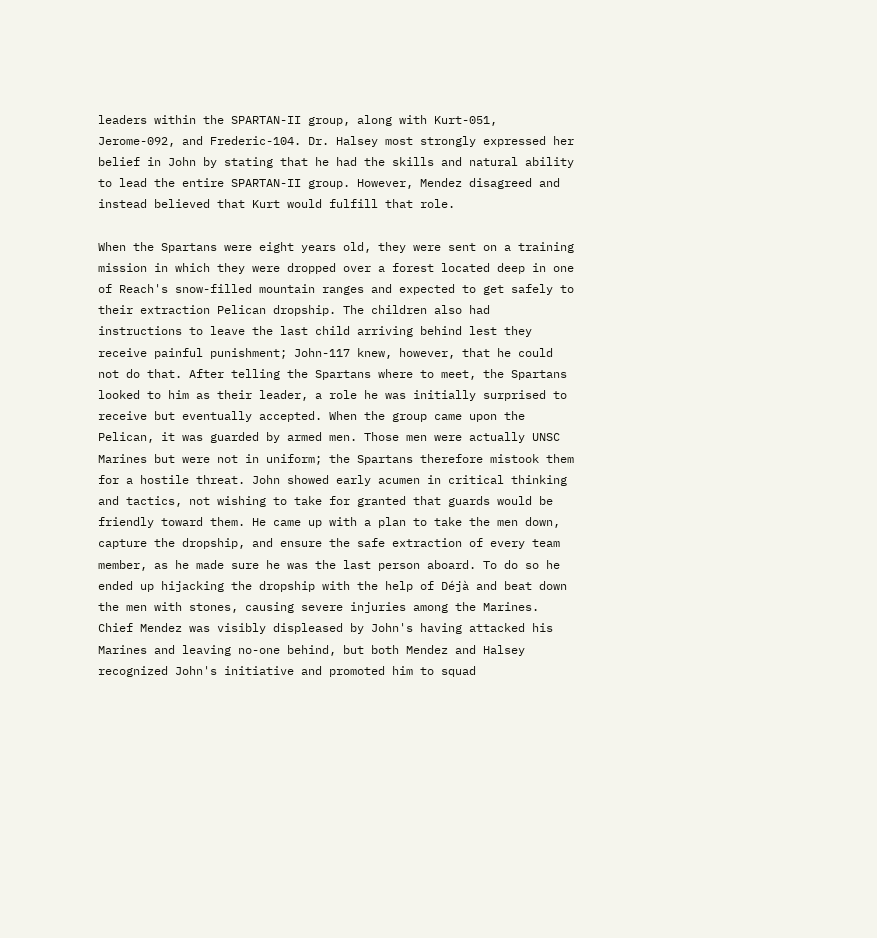leaders within the SPARTAN-II group, along with Kurt-051, Jerome-092, and Frederic-104. Dr. Halsey most strongly expressed her belief in John by stating that he had the skills and natural ability to lead the entire SPARTAN-II group. However, Mendez disagreed and instead believed that Kurt would fulfill that role.

When the Spartans were eight years old, they were sent on a training mission in which they were dropped over a forest located deep in one of Reach's snow-filled mountain ranges and expected to get safely to their extraction Pelican dropship. The children also had instructions to leave the last child arriving behind lest they receive painful punishment; John-117 knew, however, that he could not do that. After telling the Spartans where to meet, the Spartans looked to him as their leader, a role he was initially surprised to receive but eventually accepted. When the group came upon the Pelican, it was guarded by armed men. Those men were actually UNSC Marines but were not in uniform; the Spartans therefore mistook them for a hostile threat. John showed early acumen in critical thinking and tactics, not wishing to take for granted that guards would be friendly toward them. He came up with a plan to take the men down, capture the dropship, and ensure the safe extraction of every team member, as he made sure he was the last person aboard. To do so he ended up hijacking the dropship with the help of Déjà and beat down the men with stones, causing severe injuries among the Marines. Chief Mendez was visibly displeased by John's having attacked his Marines and leaving no-one behind, but both Mendez and Halsey recognized John's initiative and promoted him to squad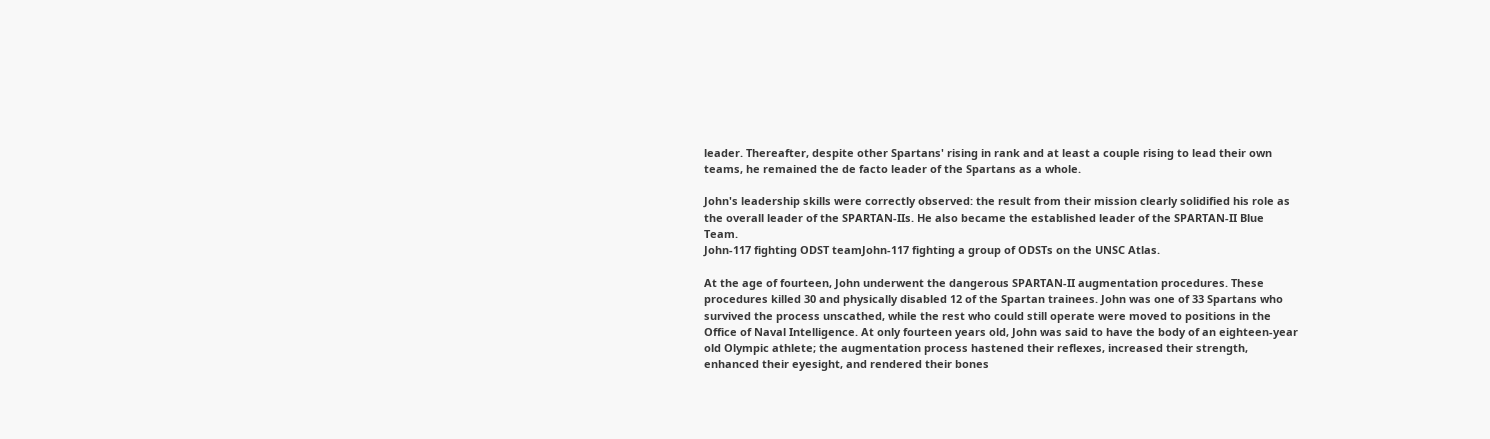leader. Thereafter, despite other Spartans' rising in rank and at least a couple rising to lead their own teams, he remained the de facto leader of the Spartans as a whole.

John's leadership skills were correctly observed: the result from their mission clearly solidified his role as the overall leader of the SPARTAN-IIs. He also became the established leader of the SPARTAN-II Blue Team.
John-117 fighting ODST teamJohn-117 fighting a group of ODSTs on the UNSC Atlas.

At the age of fourteen, John underwent the dangerous SPARTAN-II augmentation procedures. These procedures killed 30 and physically disabled 12 of the Spartan trainees. John was one of 33 Spartans who survived the process unscathed, while the rest who could still operate were moved to positions in the Office of Naval Intelligence. At only fourteen years old, John was said to have the body of an eighteen-year old Olympic athlete; the augmentation process hastened their reflexes, increased their strength, enhanced their eyesight, and rendered their bones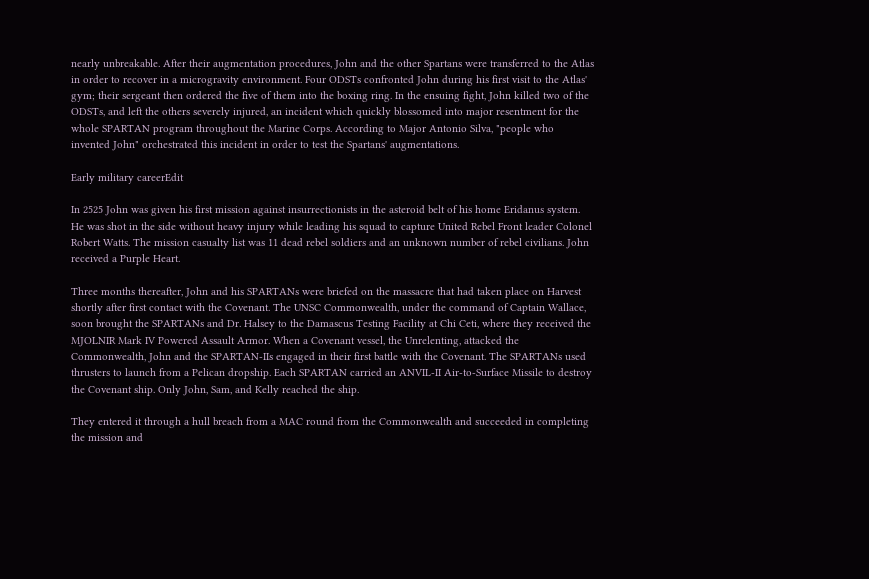nearly unbreakable. After their augmentation procedures, John and the other Spartans were transferred to the Atlas in order to recover in a microgravity environment. Four ODSTs confronted John during his first visit to the Atlas' gym; their sergeant then ordered the five of them into the boxing ring. In the ensuing fight, John killed two of the ODSTs, and left the others severely injured, an incident which quickly blossomed into major resentment for the whole SPARTAN program throughout the Marine Corps. According to Major Antonio Silva, "people who invented John" orchestrated this incident in order to test the Spartans' augmentations.

Early military careerEdit

In 2525 John was given his first mission against insurrectionists in the asteroid belt of his home Eridanus system. He was shot in the side without heavy injury while leading his squad to capture United Rebel Front leader Colonel Robert Watts. The mission casualty list was 11 dead rebel soldiers and an unknown number of rebel civilians. John received a Purple Heart.

Three months thereafter, John and his SPARTANs were briefed on the massacre that had taken place on Harvest shortly after first contact with the Covenant. The UNSC Commonwealth, under the command of Captain Wallace, soon brought the SPARTANs and Dr. Halsey to the Damascus Testing Facility at Chi Ceti, where they received the MJOLNIR Mark IV Powered Assault Armor. When a Covenant vessel, the Unrelenting, attacked the Commonwealth, John and the SPARTAN-IIs engaged in their first battle with the Covenant. The SPARTANs used thrusters to launch from a Pelican dropship. Each SPARTAN carried an ANVIL-II Air-to-Surface Missile to destroy the Covenant ship. Only John, Sam, and Kelly reached the ship.

They entered it through a hull breach from a MAC round from the Commonwealth and succeeded in completing the mission and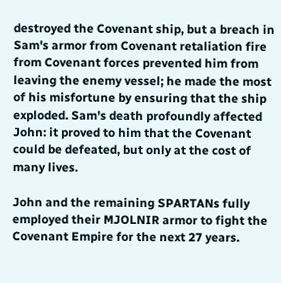destroyed the Covenant ship, but a breach in Sam's armor from Covenant retaliation fire from Covenant forces prevented him from leaving the enemy vessel; he made the most of his misfortune by ensuring that the ship exploded. Sam's death profoundly affected John: it proved to him that the Covenant could be defeated, but only at the cost of many lives.

John and the remaining SPARTANs fully employed their MJOLNIR armor to fight the Covenant Empire for the next 27 years.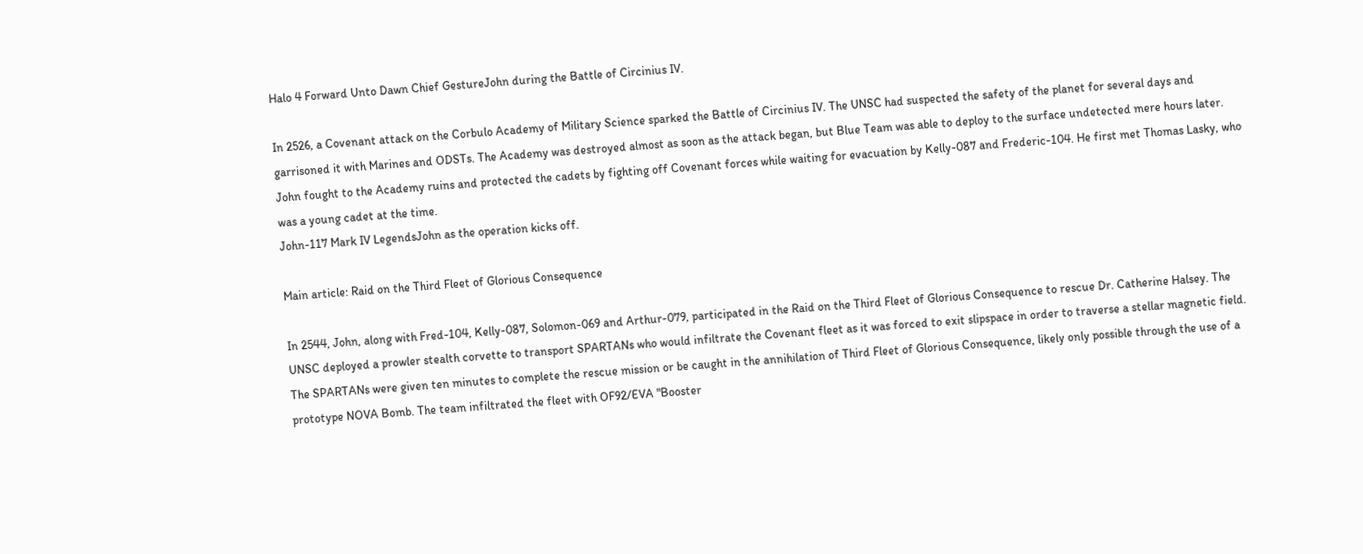Halo 4 Forward Unto Dawn Chief GestureJohn during the Battle of Circinius IV.

In 2526, a Covenant attack on the Corbulo Academy of Military Science sparked the Battle of Circinius IV. The UNSC had suspected the safety of the planet for several days and garrisoned it with Marines and ODSTs. The Academy was destroyed almost as soon as the attack began, but Blue Team was able to deploy to the surface undetected mere hours later. John fought to the Academy ruins and protected the cadets by fighting off Covenant forces while waiting for evacuation by Kelly-087 and Frederic-104. He first met Thomas Lasky, who was a young cadet at the time.
John-117 Mark IV LegendsJohn as the operation kicks off.

Main article: Raid on the Third Fleet of Glorious Consequence

In 2544, John, along with Fred-104, Kelly-087, Solomon-069 and Arthur-079, participated in the Raid on the Third Fleet of Glorious Consequence to rescue Dr. Catherine Halsey. The UNSC deployed a prowler stealth corvette to transport SPARTANs who would infiltrate the Covenant fleet as it was forced to exit slipspace in order to traverse a stellar magnetic field. The SPARTANs were given ten minutes to complete the rescue mission or be caught in the annihilation of Third Fleet of Glorious Consequence, likely only possible through the use of a prototype NOVA Bomb. The team infiltrated the fleet with OF92/EVA "Booster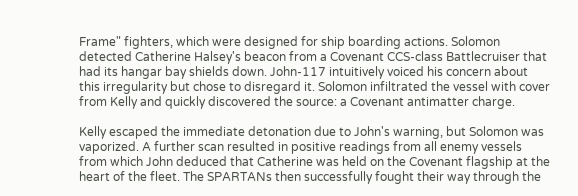Frame" fighters, which were designed for ship boarding actions. Solomon detected Catherine Halsey's beacon from a Covenant CCS-class Battlecruiser that had its hangar bay shields down. John-117 intuitively voiced his concern about this irregularity but chose to disregard it. Solomon infiltrated the vessel with cover from Kelly and quickly discovered the source: a Covenant antimatter charge.

Kelly escaped the immediate detonation due to John's warning, but Solomon was vaporized. A further scan resulted in positive readings from all enemy vessels from which John deduced that Catherine was held on the Covenant flagship at the heart of the fleet. The SPARTANs then successfully fought their way through the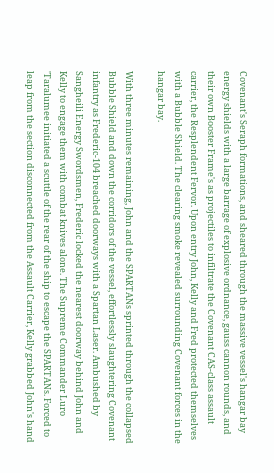Covenant's Seraph formations, and sheared through the massive vessel's hangar bay energy shields with a large barrage of explosive ordnance, gauss cannon rounds, and their own Booster Frame's as projectiles to infiltrate the Covenant CAS-class assault carrier, the Resplendent Fervor. Upon entry John, Kelly and Fred protected themselves with a Bubble Shield. The clearing smoke revealed surrounding Covenant forces in the hangar bay.

With three minutes remaining, John and the SPARTANs sprinted through the collapsed Bubble Shield and down the corridors of the vessel, effortlessly slaughtering Covenant infantry as Frederic-104 breached doorways with a Spartan Laser. Ambushed by Sangheili Energy Swordsmen, Frederic locked the nearest doorway behind John and Kelly to engage them with combat knives alone. The Supreme Commander Luro 'Taralumee initiated a scuttle of the rear of the ship to escape the SPARTANs. Forced to leap from the section disconnected from the Assault Carrier, Kelly grabbed John's hand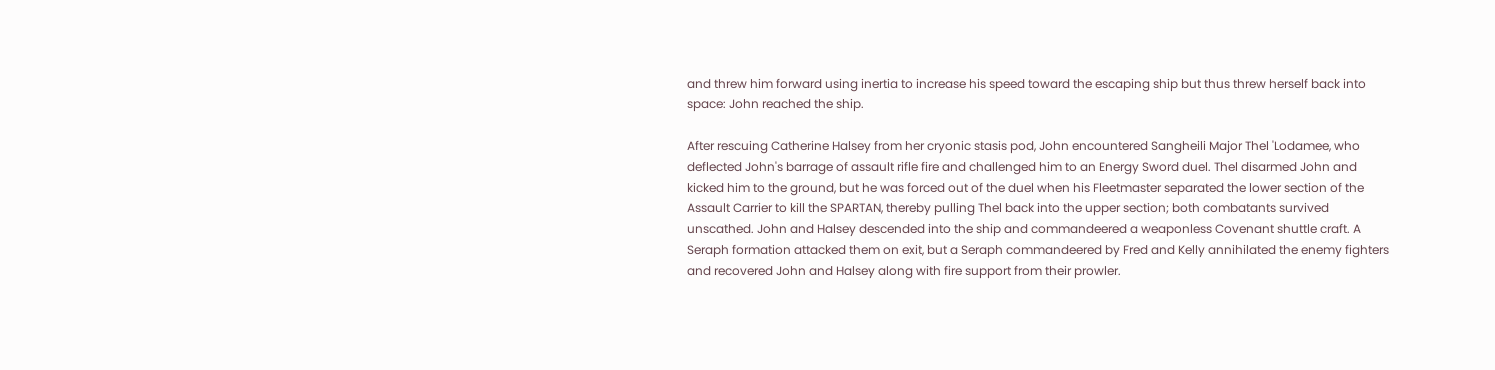and threw him forward using inertia to increase his speed toward the escaping ship but thus threw herself back into space: John reached the ship.

After rescuing Catherine Halsey from her cryonic stasis pod, John encountered Sangheili Major Thel 'Lodamee, who deflected John's barrage of assault rifle fire and challenged him to an Energy Sword duel. Thel disarmed John and kicked him to the ground, but he was forced out of the duel when his Fleetmaster separated the lower section of the Assault Carrier to kill the SPARTAN, thereby pulling Thel back into the upper section; both combatants survived unscathed. John and Halsey descended into the ship and commandeered a weaponless Covenant shuttle craft. A Seraph formation attacked them on exit, but a Seraph commandeered by Fred and Kelly annihilated the enemy fighters and recovered John and Halsey along with fire support from their prowler.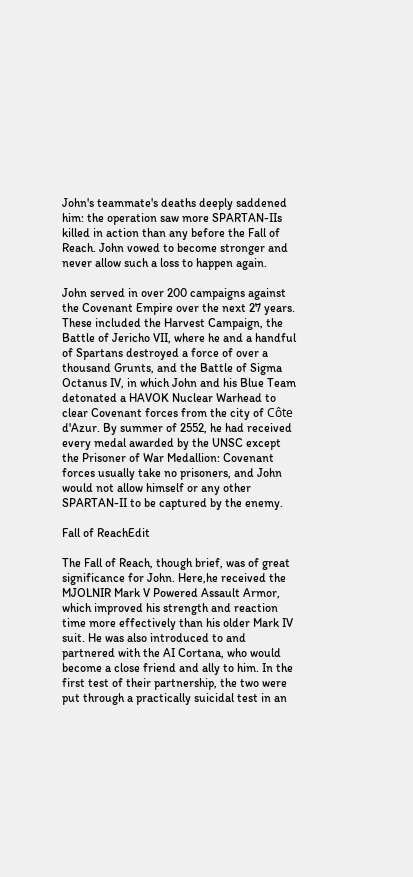John's teammate's deaths deeply saddened him: the operation saw more SPARTAN-IIs killed in action than any before the Fall of Reach. John vowed to become stronger and never allow such a loss to happen again.

John served in over 200 campaigns against the Covenant Empire over the next 27 years. These included the Harvest Campaign, the Battle of Jericho VII, where he and a handful of Spartans destroyed a force of over a thousand Grunts, and the Battle of Sigma Octanus IV, in which John and his Blue Team detonated a HAVOK Nuclear Warhead to clear Covenant forces from the city of Côte d'Azur. By summer of 2552, he had received every medal awarded by the UNSC except the Prisoner of War Medallion: Covenant forces usually take no prisoners, and John would not allow himself or any other SPARTAN-II to be captured by the enemy.

Fall of ReachEdit

The Fall of Reach, though brief, was of great significance for John. Here,he received the MJOLNIR Mark V Powered Assault Armor, which improved his strength and reaction time more effectively than his older Mark IV suit. He was also introduced to and partnered with the AI Cortana, who would become a close friend and ally to him. In the first test of their partnership, the two were put through a practically suicidal test in an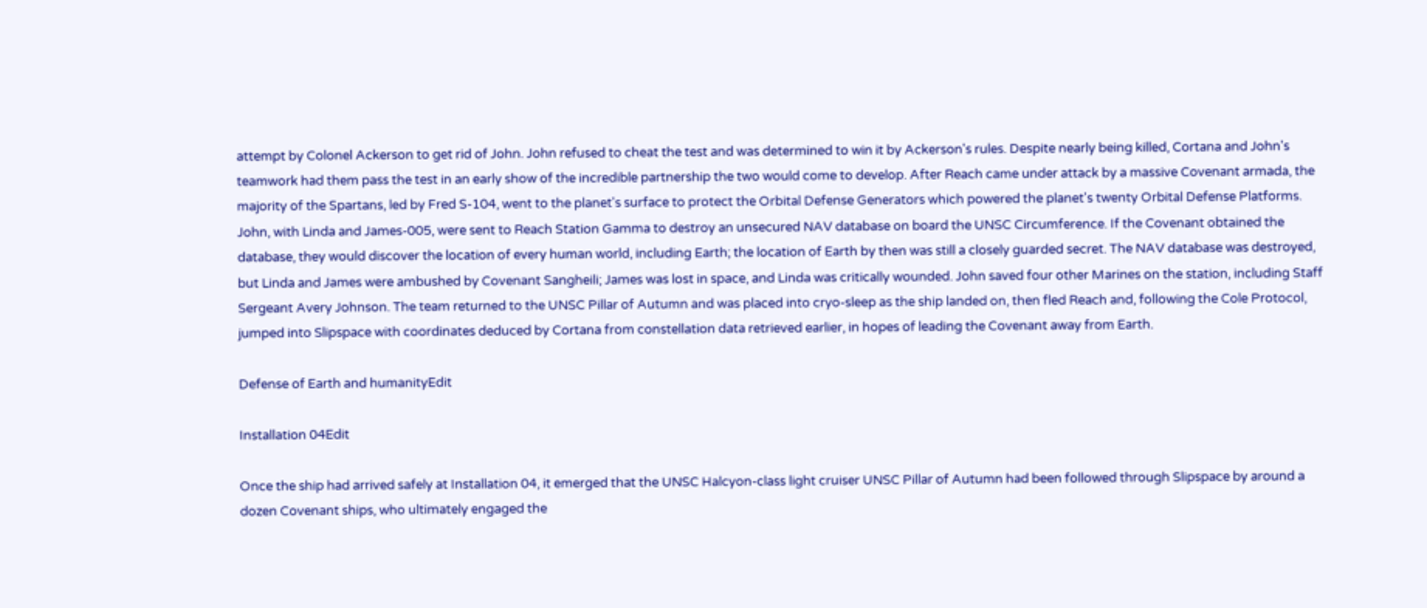attempt by Colonel Ackerson to get rid of John. John refused to cheat the test and was determined to win it by Ackerson's rules. Despite nearly being killed, Cortana and John's teamwork had them pass the test in an early show of the incredible partnership the two would come to develop. After Reach came under attack by a massive Covenant armada, the majority of the Spartans, led by Fred S-104, went to the planet's surface to protect the Orbital Defense Generators which powered the planet's twenty Orbital Defense Platforms. John, with Linda and James-005, were sent to Reach Station Gamma to destroy an unsecured NAV database on board the UNSC Circumference. If the Covenant obtained the database, they would discover the location of every human world, including Earth; the location of Earth by then was still a closely guarded secret. The NAV database was destroyed, but Linda and James were ambushed by Covenant Sangheili; James was lost in space, and Linda was critically wounded. John saved four other Marines on the station, including Staff Sergeant Avery Johnson. The team returned to the UNSC Pillar of Autumn and was placed into cryo-sleep as the ship landed on, then fled Reach and, following the Cole Protocol, jumped into Slipspace with coordinates deduced by Cortana from constellation data retrieved earlier, in hopes of leading the Covenant away from Earth.

Defense of Earth and humanityEdit

Installation 04Edit

Once the ship had arrived safely at Installation 04, it emerged that the UNSC Halcyon-class light cruiser UNSC Pillar of Autumn had been followed through Slipspace by around a dozen Covenant ships, who ultimately engaged the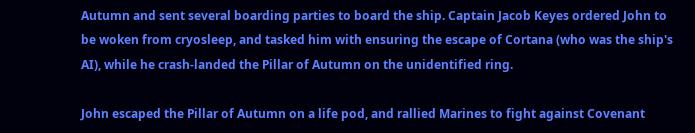Autumn and sent several boarding parties to board the ship. Captain Jacob Keyes ordered John to be woken from cryosleep, and tasked him with ensuring the escape of Cortana (who was the ship's AI), while he crash-landed the Pillar of Autumn on the unidentified ring.

John escaped the Pillar of Autumn on a life pod, and rallied Marines to fight against Covenant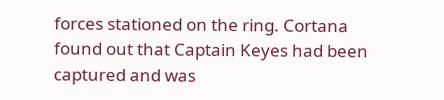forces stationed on the ring. Cortana found out that Captain Keyes had been captured and was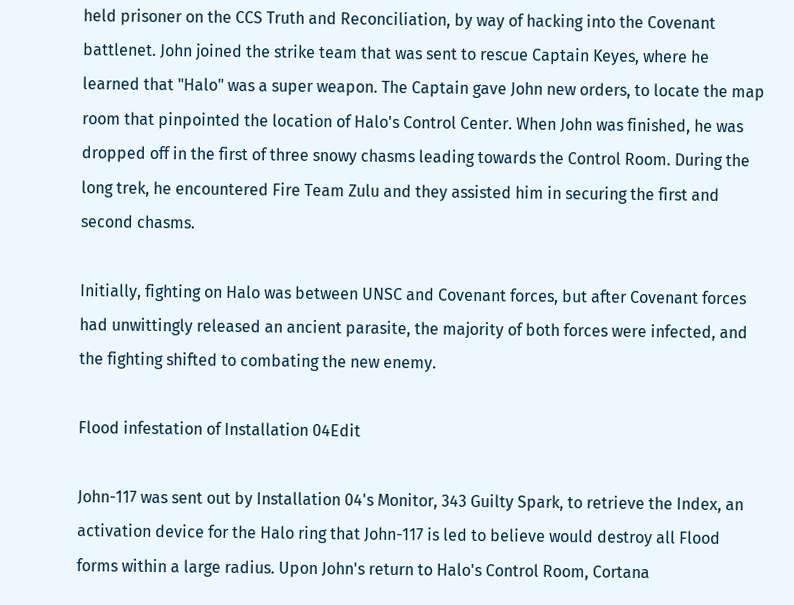held prisoner on the CCS Truth and Reconciliation, by way of hacking into the Covenant battlenet. John joined the strike team that was sent to rescue Captain Keyes, where he learned that "Halo" was a super weapon. The Captain gave John new orders, to locate the map room that pinpointed the location of Halo's Control Center. When John was finished, he was dropped off in the first of three snowy chasms leading towards the Control Room. During the long trek, he encountered Fire Team Zulu and they assisted him in securing the first and second chasms.

Initially, fighting on Halo was between UNSC and Covenant forces, but after Covenant forces had unwittingly released an ancient parasite, the majority of both forces were infected, and the fighting shifted to combating the new enemy.

Flood infestation of Installation 04Edit

John-117 was sent out by Installation 04's Monitor, 343 Guilty Spark, to retrieve the Index, an activation device for the Halo ring that John-117 is led to believe would destroy all Flood forms within a large radius. Upon John's return to Halo's Control Room, Cortana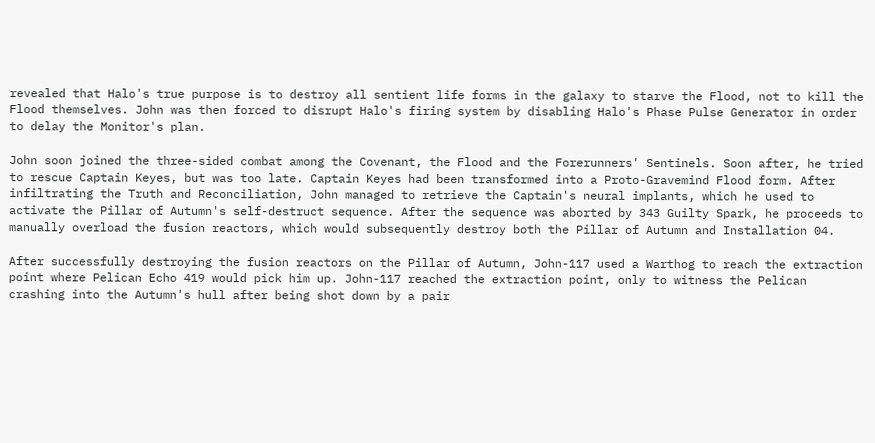revealed that Halo's true purpose is to destroy all sentient life forms in the galaxy to starve the Flood, not to kill the Flood themselves. John was then forced to disrupt Halo's firing system by disabling Halo's Phase Pulse Generator in order to delay the Monitor's plan.

John soon joined the three-sided combat among the Covenant, the Flood and the Forerunners' Sentinels. Soon after, he tried to rescue Captain Keyes, but was too late. Captain Keyes had been transformed into a Proto-Gravemind Flood form. After infiltrating the Truth and Reconciliation, John managed to retrieve the Captain's neural implants, which he used to activate the Pillar of Autumn's self-destruct sequence. After the sequence was aborted by 343 Guilty Spark, he proceeds to manually overload the fusion reactors, which would subsequently destroy both the Pillar of Autumn and Installation 04.

After successfully destroying the fusion reactors on the Pillar of Autumn, John-117 used a Warthog to reach the extraction point where Pelican Echo 419 would pick him up. John-117 reached the extraction point, only to witness the Pelican crashing into the Autumn's hull after being shot down by a pair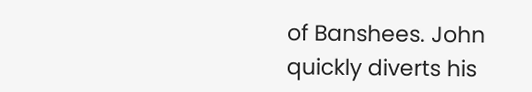of Banshees. John quickly diverts his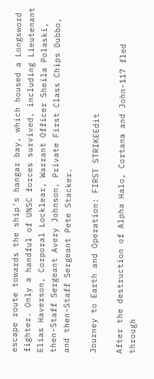escape route towards the ship's hangar bay, which housed a Longsword fighter. Only a handful of UNSC forces survived, including Lieutenant Elias Haverson, Corporal Locklear, Warrant Officer Sheila Polaski, then-Staff Sergeant Avery Johnson, Private First Class Chips Dubbo, and then-Staff Sergeant Pete Stacker.

Journey to Earth and Operation: FIRST STRIKEEdit

After the destruction of Alpha Halo, Cortana and John-117 fled through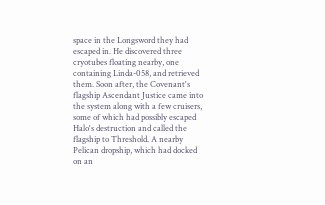space in the Longsword they had escaped in. He discovered three cryotubes floating nearby, one containing Linda-058, and retrieved them. Soon after, the Covenant's flagship Ascendant Justice came into the system along with a few cruisers, some of which had possibly escaped Halo's destruction and called the flagship to Threshold. A nearby Pelican dropship, which had docked on an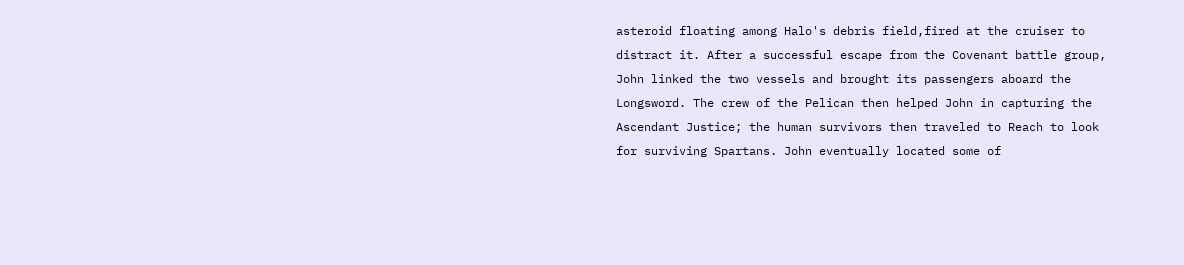asteroid floating among Halo's debris field,fired at the cruiser to distract it. After a successful escape from the Covenant battle group, John linked the two vessels and brought its passengers aboard the Longsword. The crew of the Pelican then helped John in capturing the Ascendant Justice; the human survivors then traveled to Reach to look for surviving Spartans. John eventually located some of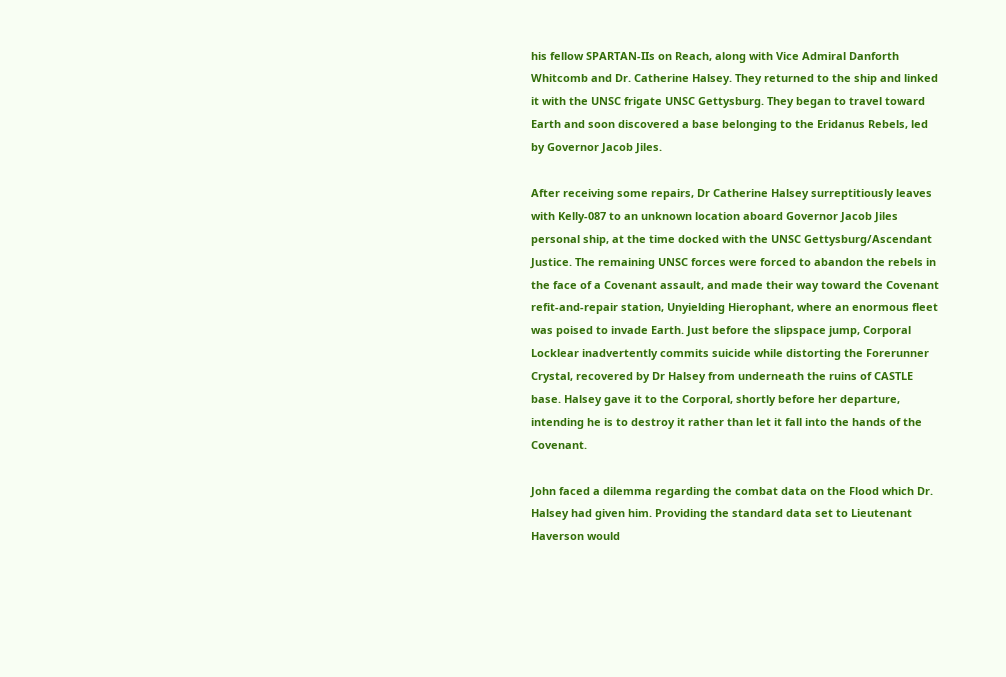his fellow SPARTAN-IIs on Reach, along with Vice Admiral Danforth Whitcomb and Dr. Catherine Halsey. They returned to the ship and linked it with the UNSC frigate UNSC Gettysburg. They began to travel toward Earth and soon discovered a base belonging to the Eridanus Rebels, led by Governor Jacob Jiles.

After receiving some repairs, Dr Catherine Halsey surreptitiously leaves with Kelly-087 to an unknown location aboard Governor Jacob Jiles personal ship, at the time docked with the UNSC Gettysburg/Ascendant Justice. The remaining UNSC forces were forced to abandon the rebels in the face of a Covenant assault, and made their way toward the Covenant refit-and-repair station, Unyielding Hierophant, where an enormous fleet was poised to invade Earth. Just before the slipspace jump, Corporal Locklear inadvertently commits suicide while distorting the Forerunner Crystal, recovered by Dr Halsey from underneath the ruins of CASTLE base. Halsey gave it to the Corporal, shortly before her departure, intending he is to destroy it rather than let it fall into the hands of the Covenant.

John faced a dilemma regarding the combat data on the Flood which Dr. Halsey had given him. Providing the standard data set to Lieutenant Haverson would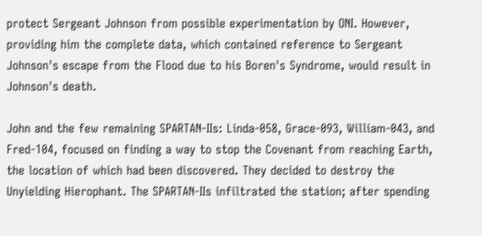protect Sergeant Johnson from possible experimentation by ONI. However, providing him the complete data, which contained reference to Sergeant Johnson's escape from the Flood due to his Boren's Syndrome, would result in Johnson's death.

John and the few remaining SPARTAN-IIs: Linda-058, Grace-093, William-043, and Fred-104, focused on finding a way to stop the Covenant from reaching Earth, the location of which had been discovered. They decided to destroy the Unyielding Hierophant. The SPARTAN-IIs infiltrated the station; after spending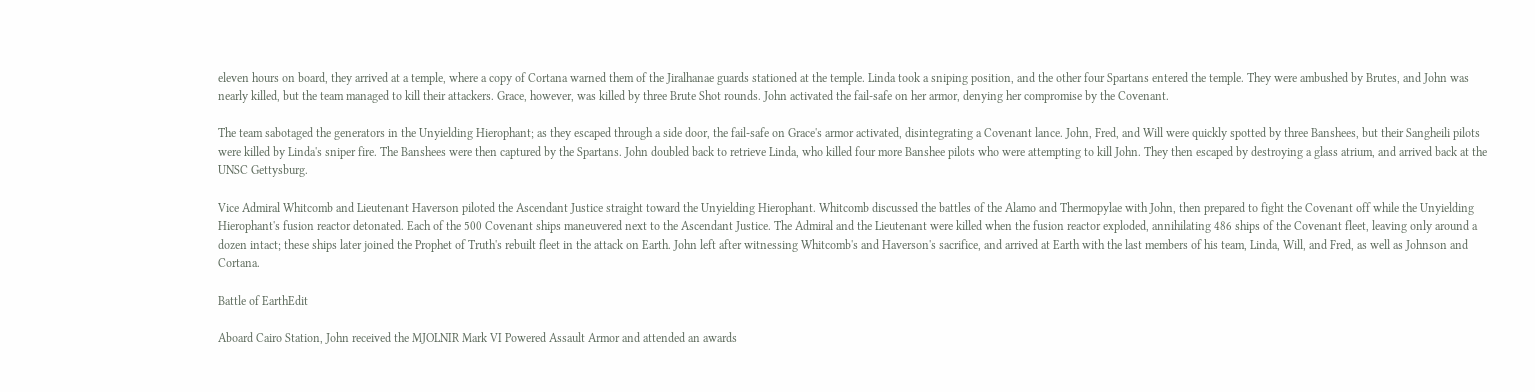eleven hours on board, they arrived at a temple, where a copy of Cortana warned them of the Jiralhanae guards stationed at the temple. Linda took a sniping position, and the other four Spartans entered the temple. They were ambushed by Brutes, and John was nearly killed, but the team managed to kill their attackers. Grace, however, was killed by three Brute Shot rounds. John activated the fail-safe on her armor, denying her compromise by the Covenant.

The team sabotaged the generators in the Unyielding Hierophant; as they escaped through a side door, the fail-safe on Grace's armor activated, disintegrating a Covenant lance. John, Fred, and Will were quickly spotted by three Banshees, but their Sangheili pilots were killed by Linda's sniper fire. The Banshees were then captured by the Spartans. John doubled back to retrieve Linda, who killed four more Banshee pilots who were attempting to kill John. They then escaped by destroying a glass atrium, and arrived back at the UNSC Gettysburg.

Vice Admiral Whitcomb and Lieutenant Haverson piloted the Ascendant Justice straight toward the Unyielding Hierophant. Whitcomb discussed the battles of the Alamo and Thermopylae with John, then prepared to fight the Covenant off while the Unyielding Hierophant's fusion reactor detonated. Each of the 500 Covenant ships maneuvered next to the Ascendant Justice. The Admiral and the Lieutenant were killed when the fusion reactor exploded, annihilating 486 ships of the Covenant fleet, leaving only around a dozen intact; these ships later joined the Prophet of Truth's rebuilt fleet in the attack on Earth. John left after witnessing Whitcomb's and Haverson's sacrifice, and arrived at Earth with the last members of his team, Linda, Will, and Fred, as well as Johnson and Cortana.

Battle of EarthEdit

Aboard Cairo Station, John received the MJOLNIR Mark VI Powered Assault Armor and attended an awards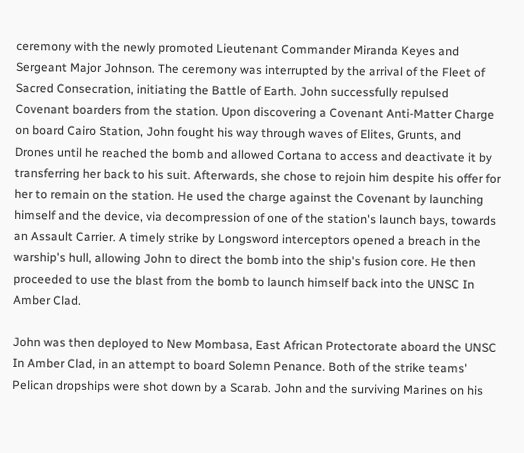ceremony with the newly promoted Lieutenant Commander Miranda Keyes and Sergeant Major Johnson. The ceremony was interrupted by the arrival of the Fleet of Sacred Consecration, initiating the Battle of Earth. John successfully repulsed Covenant boarders from the station. Upon discovering a Covenant Anti-Matter Charge on board Cairo Station, John fought his way through waves of Elites, Grunts, and Drones until he reached the bomb and allowed Cortana to access and deactivate it by transferring her back to his suit. Afterwards, she chose to rejoin him despite his offer for her to remain on the station. He used the charge against the Covenant by launching himself and the device, via decompression of one of the station's launch bays, towards an Assault Carrier. A timely strike by Longsword interceptors opened a breach in the warship's hull, allowing John to direct the bomb into the ship's fusion core. He then proceeded to use the blast from the bomb to launch himself back into the UNSC In Amber Clad.

John was then deployed to New Mombasa, East African Protectorate aboard the UNSC In Amber Clad, in an attempt to board Solemn Penance. Both of the strike teams' Pelican dropships were shot down by a Scarab. John and the surviving Marines on his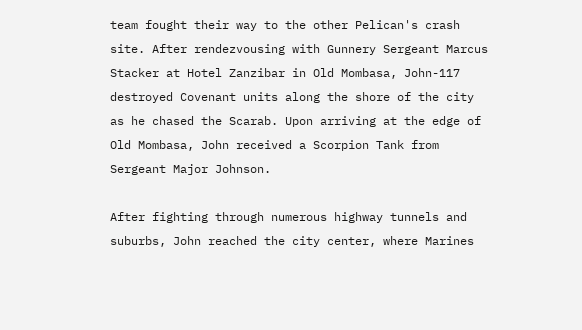team fought their way to the other Pelican's crash site. After rendezvousing with Gunnery Sergeant Marcus Stacker at Hotel Zanzibar in Old Mombasa, John-117 destroyed Covenant units along the shore of the city as he chased the Scarab. Upon arriving at the edge of Old Mombasa, John received a Scorpion Tank from Sergeant Major Johnson.

After fighting through numerous highway tunnels and suburbs, John reached the city center, where Marines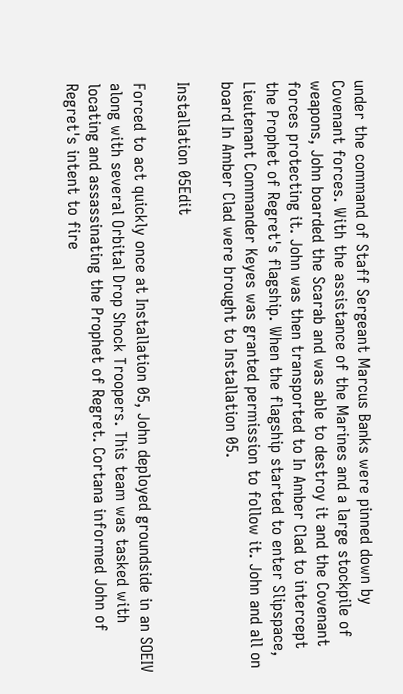under the command of Staff Sergeant Marcus Banks were pinned down by Covenant forces. With the assistance of the Marines and a large stockpile of weapons, John boarded the Scarab and was able to destroy it and the Covenant forces protecting it. John was then transported to In Amber Clad to intercept the Prophet of Regret's flagship. When the flagship started to enter Slipspace, Lieutenant Commander Keyes was granted permission to follow it. John and all on board In Amber Clad were brought to Installation 05.

Installation 05Edit

Forced to act quickly once at Installation 05, John deployed groundside in an SOEIV along with several Orbital Drop Shock Troopers. This team was tasked with locating and assassinating the Prophet of Regret. Cortana informed John of Regret's intent to fire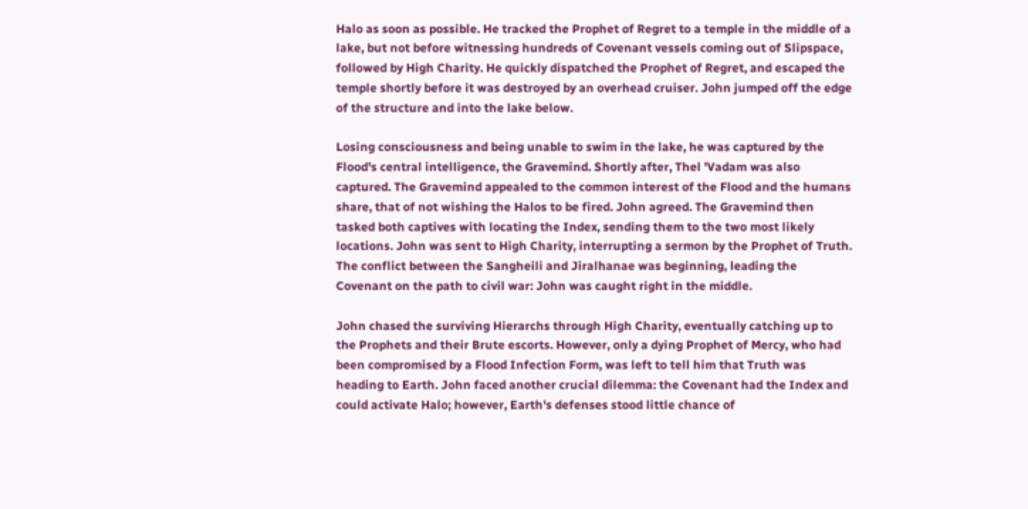Halo as soon as possible. He tracked the Prophet of Regret to a temple in the middle of a lake, but not before witnessing hundreds of Covenant vessels coming out of Slipspace, followed by High Charity. He quickly dispatched the Prophet of Regret, and escaped the temple shortly before it was destroyed by an overhead cruiser. John jumped off the edge of the structure and into the lake below.

Losing consciousness and being unable to swim in the lake, he was captured by the Flood's central intelligence, the Gravemind. Shortly after, Thel 'Vadam was also captured. The Gravemind appealed to the common interest of the Flood and the humans share, that of not wishing the Halos to be fired. John agreed. The Gravemind then tasked both captives with locating the Index, sending them to the two most likely locations. John was sent to High Charity, interrupting a sermon by the Prophet of Truth. The conflict between the Sangheili and Jiralhanae was beginning, leading the Covenant on the path to civil war: John was caught right in the middle.

John chased the surviving Hierarchs through High Charity, eventually catching up to the Prophets and their Brute escorts. However, only a dying Prophet of Mercy, who had been compromised by a Flood Infection Form, was left to tell him that Truth was heading to Earth. John faced another crucial dilemma: the Covenant had the Index and could activate Halo; however, Earth's defenses stood little chance of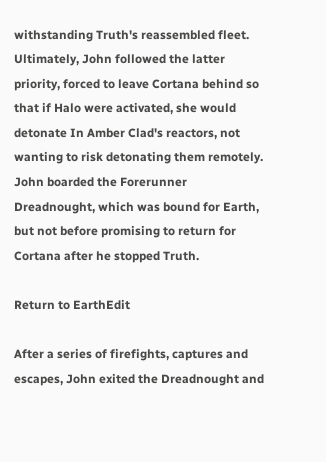withstanding Truth's reassembled fleet. Ultimately, John followed the latter priority, forced to leave Cortana behind so that if Halo were activated, she would detonate In Amber Clad's reactors, not wanting to risk detonating them remotely. John boarded the Forerunner Dreadnought, which was bound for Earth, but not before promising to return for Cortana after he stopped Truth.

Return to EarthEdit

After a series of firefights, captures and escapes, John exited the Dreadnought and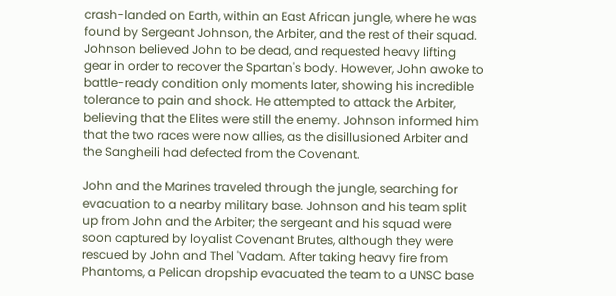crash-landed on Earth, within an East African jungle, where he was found by Sergeant Johnson, the Arbiter, and the rest of their squad. Johnson believed John to be dead, and requested heavy lifting gear in order to recover the Spartan's body. However, John awoke to battle-ready condition only moments later, showing his incredible tolerance to pain and shock. He attempted to attack the Arbiter, believing that the Elites were still the enemy. Johnson informed him that the two races were now allies, as the disillusioned Arbiter and the Sangheili had defected from the Covenant.

John and the Marines traveled through the jungle, searching for evacuation to a nearby military base. Johnson and his team split up from John and the Arbiter; the sergeant and his squad were soon captured by loyalist Covenant Brutes, although they were rescued by John and Thel 'Vadam. After taking heavy fire from Phantoms, a Pelican dropship evacuated the team to a UNSC base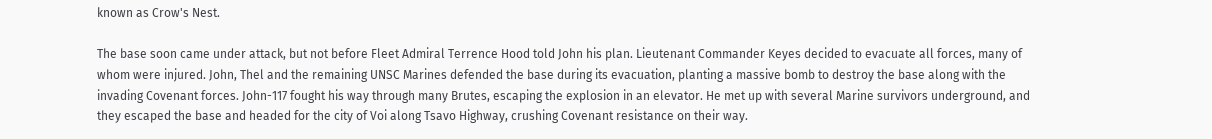known as Crow's Nest.

The base soon came under attack, but not before Fleet Admiral Terrence Hood told John his plan. Lieutenant Commander Keyes decided to evacuate all forces, many of whom were injured. John, Thel and the remaining UNSC Marines defended the base during its evacuation, planting a massive bomb to destroy the base along with the invading Covenant forces. John-117 fought his way through many Brutes, escaping the explosion in an elevator. He met up with several Marine survivors underground, and they escaped the base and headed for the city of Voi along Tsavo Highway, crushing Covenant resistance on their way.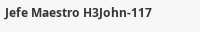Jefe Maestro H3John-117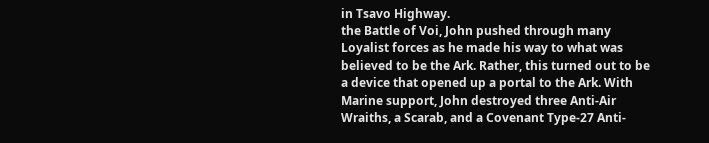in Tsavo Highway.
the Battle of Voi, John pushed through many Loyalist forces as he made his way to what was believed to be the Ark. Rather, this turned out to be a device that opened up a portal to the Ark. With Marine support, John destroyed three Anti-Air Wraiths, a Scarab, and a Covenant Type-27 Anti-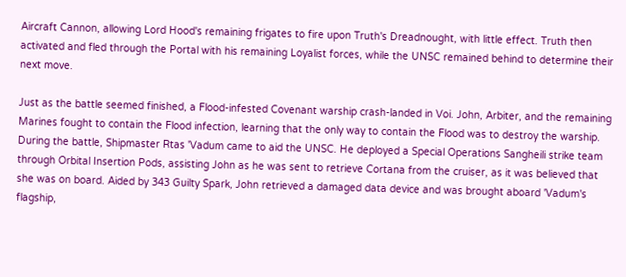Aircraft Cannon, allowing Lord Hood's remaining frigates to fire upon Truth's Dreadnought, with little effect. Truth then activated and fled through the Portal with his remaining Loyalist forces, while the UNSC remained behind to determine their next move.

Just as the battle seemed finished, a Flood-infested Covenant warship crash-landed in Voi. John, Arbiter, and the remaining Marines fought to contain the Flood infection, learning that the only way to contain the Flood was to destroy the warship. During the battle, Shipmaster Rtas 'Vadum came to aid the UNSC. He deployed a Special Operations Sangheili strike team through Orbital Insertion Pods, assisting John as he was sent to retrieve Cortana from the cruiser, as it was believed that she was on board. Aided by 343 Guilty Spark, John retrieved a damaged data device and was brought aboard 'Vadum's flagship,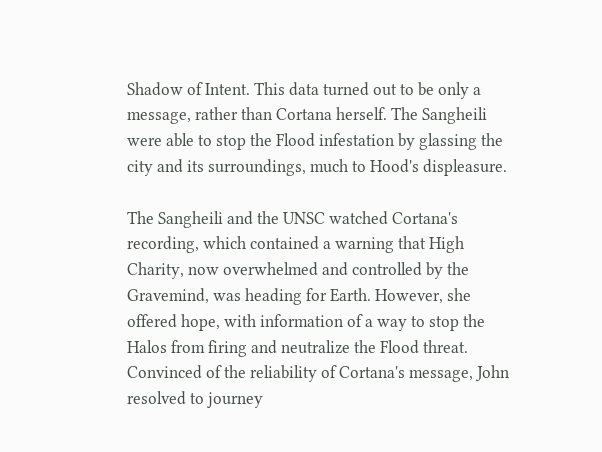Shadow of Intent. This data turned out to be only a message, rather than Cortana herself. The Sangheili were able to stop the Flood infestation by glassing the city and its surroundings, much to Hood's displeasure.

The Sangheili and the UNSC watched Cortana's recording, which contained a warning that High Charity, now overwhelmed and controlled by the Gravemind, was heading for Earth. However, she offered hope, with information of a way to stop the Halos from firing and neutralize the Flood threat. Convinced of the reliability of Cortana's message, John resolved to journey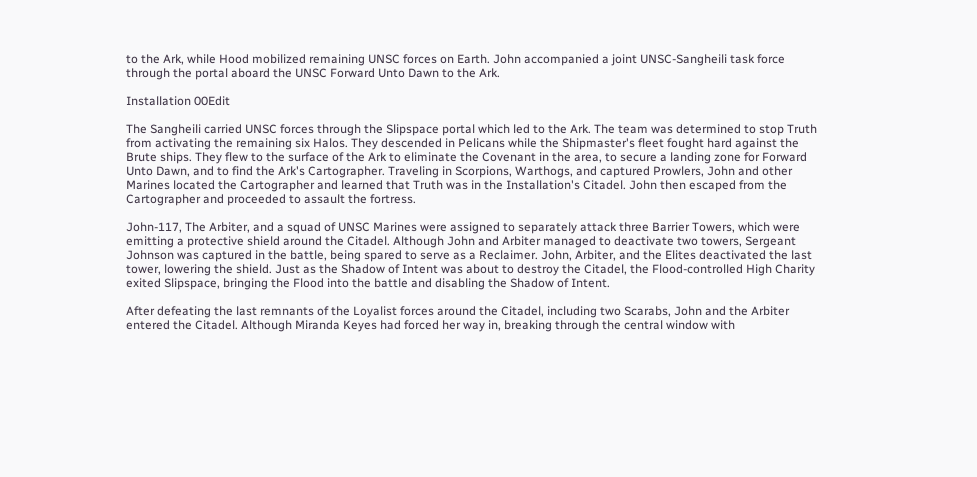to the Ark, while Hood mobilized remaining UNSC forces on Earth. John accompanied a joint UNSC-Sangheili task force through the portal aboard the UNSC Forward Unto Dawn to the Ark.

Installation 00Edit

The Sangheili carried UNSC forces through the Slipspace portal which led to the Ark. The team was determined to stop Truth from activating the remaining six Halos. They descended in Pelicans while the Shipmaster's fleet fought hard against the Brute ships. They flew to the surface of the Ark to eliminate the Covenant in the area, to secure a landing zone for Forward Unto Dawn, and to find the Ark's Cartographer. Traveling in Scorpions, Warthogs, and captured Prowlers, John and other Marines located the Cartographer and learned that Truth was in the Installation's Citadel. John then escaped from the Cartographer and proceeded to assault the fortress.

John-117, The Arbiter, and a squad of UNSC Marines were assigned to separately attack three Barrier Towers, which were emitting a protective shield around the Citadel. Although John and Arbiter managed to deactivate two towers, Sergeant Johnson was captured in the battle, being spared to serve as a Reclaimer. John, Arbiter, and the Elites deactivated the last tower, lowering the shield. Just as the Shadow of Intent was about to destroy the Citadel, the Flood-controlled High Charity exited Slipspace, bringing the Flood into the battle and disabling the Shadow of Intent.

After defeating the last remnants of the Loyalist forces around the Citadel, including two Scarabs, John and the Arbiter entered the Citadel. Although Miranda Keyes had forced her way in, breaking through the central window with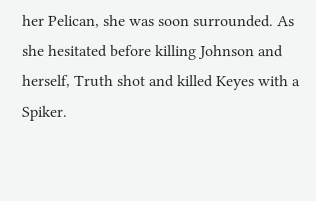her Pelican, she was soon surrounded. As she hesitated before killing Johnson and herself, Truth shot and killed Keyes with a Spiker.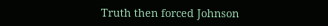Truth then forced Johnson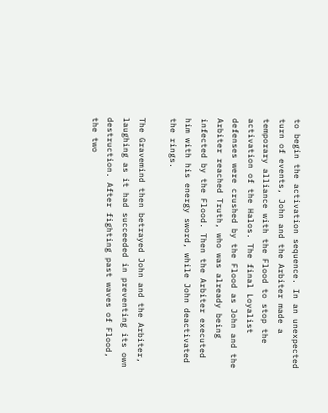to begin the activation sequence. In an unexpected turn of events, John and the Arbiter made a temporary alliance with the Flood to stop the activation of the Halos. The final Loyalist defenses were crushed by the Flood as John and the Arbiter reached Truth, who was already being infected by the Flood. Then the Arbiter executed him with his energy sword, while John deactivated the rings.

The Gravemind then betrayed John and the Arbiter, laughing as it had succeeded in preventing its own destruction. After fighting past waves of Flood, the two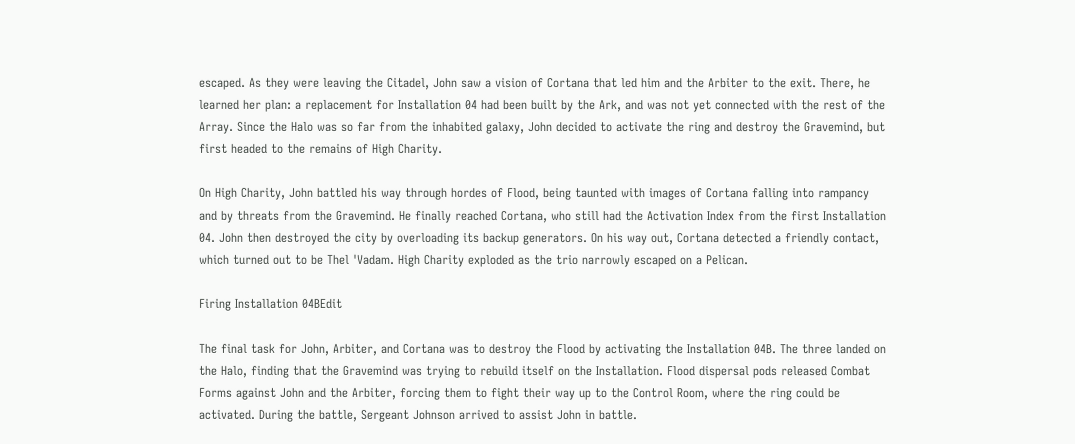escaped. As they were leaving the Citadel, John saw a vision of Cortana that led him and the Arbiter to the exit. There, he learned her plan: a replacement for Installation 04 had been built by the Ark, and was not yet connected with the rest of the Array. Since the Halo was so far from the inhabited galaxy, John decided to activate the ring and destroy the Gravemind, but first headed to the remains of High Charity.

On High Charity, John battled his way through hordes of Flood, being taunted with images of Cortana falling into rampancy and by threats from the Gravemind. He finally reached Cortana, who still had the Activation Index from the first Installation 04. John then destroyed the city by overloading its backup generators. On his way out, Cortana detected a friendly contact, which turned out to be Thel 'Vadam. High Charity exploded as the trio narrowly escaped on a Pelican.

Firing Installation 04BEdit

The final task for John, Arbiter, and Cortana was to destroy the Flood by activating the Installation 04B. The three landed on the Halo, finding that the Gravemind was trying to rebuild itself on the Installation. Flood dispersal pods released Combat Forms against John and the Arbiter, forcing them to fight their way up to the Control Room, where the ring could be activated. During the battle, Sergeant Johnson arrived to assist John in battle.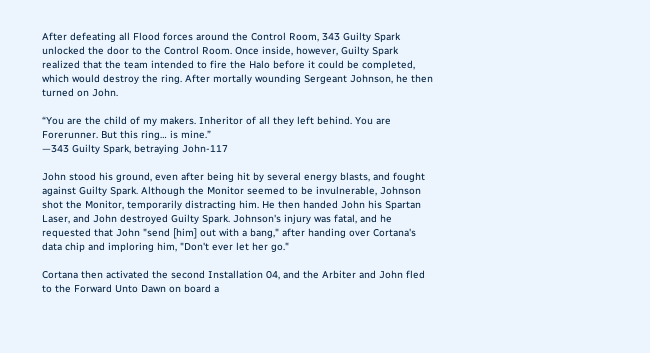After defeating all Flood forces around the Control Room, 343 Guilty Spark unlocked the door to the Control Room. Once inside, however, Guilty Spark realized that the team intended to fire the Halo before it could be completed, which would destroy the ring. After mortally wounding Sergeant Johnson, he then turned on John.

“You are the child of my makers. Inheritor of all they left behind. You are Forerunner. But this ring… is mine.”
—343 Guilty Spark, betraying John-117

John stood his ground, even after being hit by several energy blasts, and fought against Guilty Spark. Although the Monitor seemed to be invulnerable, Johnson shot the Monitor, temporarily distracting him. He then handed John his Spartan Laser, and John destroyed Guilty Spark. Johnson's injury was fatal, and he requested that John "send [him] out with a bang," after handing over Cortana's data chip and imploring him, "Don't ever let her go."

Cortana then activated the second Installation 04, and the Arbiter and John fled to the Forward Unto Dawn on board a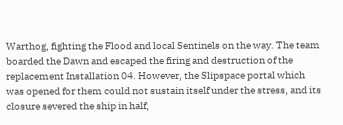Warthog, fighting the Flood and local Sentinels on the way. The team boarded the Dawn and escaped the firing and destruction of the replacement Installation 04. However, the Slipspace portal which was opened for them could not sustain itself under the stress, and its closure severed the ship in half,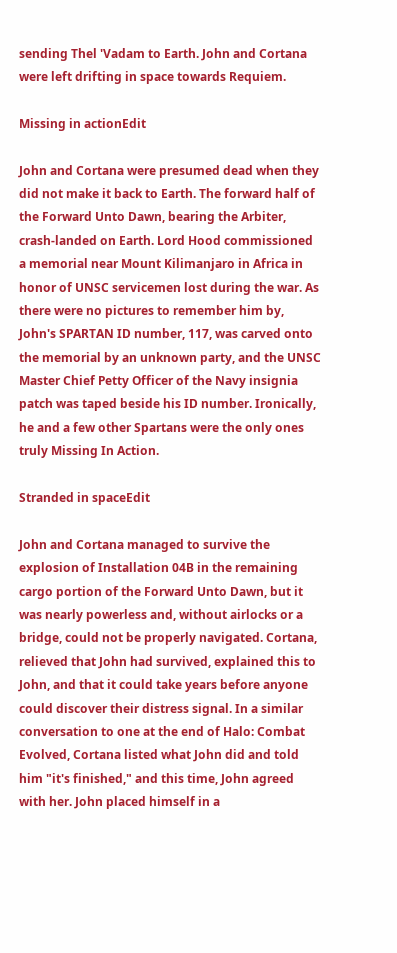sending Thel 'Vadam to Earth. John and Cortana were left drifting in space towards Requiem.

Missing in actionEdit

John and Cortana were presumed dead when they did not make it back to Earth. The forward half of the Forward Unto Dawn, bearing the Arbiter, crash-landed on Earth. Lord Hood commissioned a memorial near Mount Kilimanjaro in Africa in honor of UNSC servicemen lost during the war. As there were no pictures to remember him by, John's SPARTAN ID number, 117, was carved onto the memorial by an unknown party, and the UNSC Master Chief Petty Officer of the Navy insignia patch was taped beside his ID number. Ironically, he and a few other Spartans were the only ones truly Missing In Action.

Stranded in spaceEdit

John and Cortana managed to survive the explosion of Installation 04B in the remaining cargo portion of the Forward Unto Dawn, but it was nearly powerless and, without airlocks or a bridge, could not be properly navigated. Cortana, relieved that John had survived, explained this to John, and that it could take years before anyone could discover their distress signal. In a similar conversation to one at the end of Halo: Combat Evolved, Cortana listed what John did and told him "it's finished," and this time, John agreed with her. John placed himself in a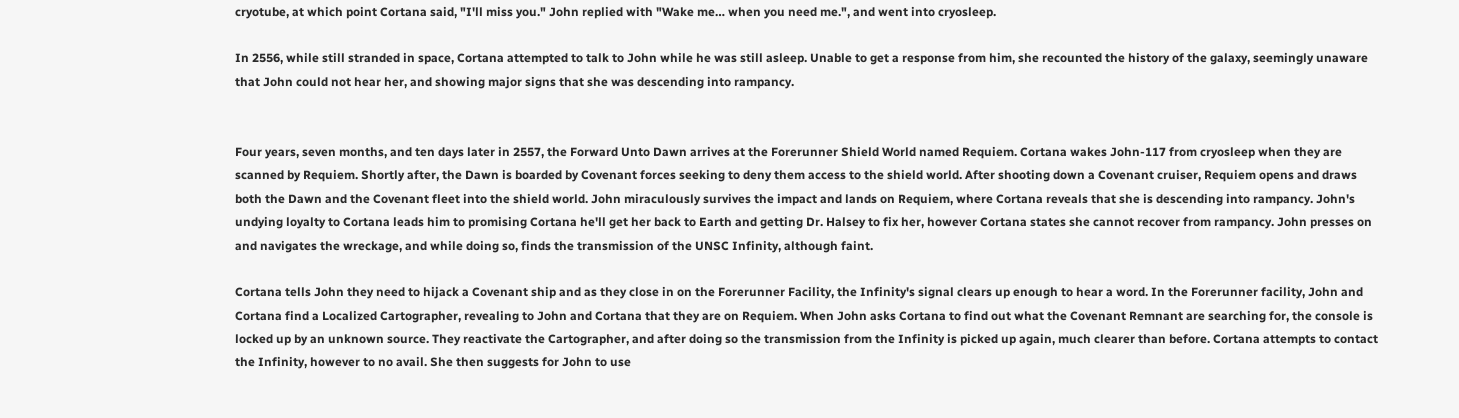cryotube, at which point Cortana said, "I'll miss you." John replied with "Wake me… when you need me.", and went into cryosleep.

In 2556, while still stranded in space, Cortana attempted to talk to John while he was still asleep. Unable to get a response from him, she recounted the history of the galaxy, seemingly unaware that John could not hear her, and showing major signs that she was descending into rampancy.


Four years, seven months, and ten days later in 2557, the Forward Unto Dawn arrives at the Forerunner Shield World named Requiem. Cortana wakes John-117 from cryosleep when they are scanned by Requiem. Shortly after, the Dawn is boarded by Covenant forces seeking to deny them access to the shield world. After shooting down a Covenant cruiser, Requiem opens and draws both the Dawn and the Covenant fleet into the shield world. John miraculously survives the impact and lands on Requiem, where Cortana reveals that she is descending into rampancy. John's undying loyalty to Cortana leads him to promising Cortana he'll get her back to Earth and getting Dr. Halsey to fix her, however Cortana states she cannot recover from rampancy. John presses on and navigates the wreckage, and while doing so, finds the transmission of the UNSC Infinity, although faint.

Cortana tells John they need to hijack a Covenant ship and as they close in on the Forerunner Facility, the Infinity's signal clears up enough to hear a word. In the Forerunner facility, John and Cortana find a Localized Cartographer, revealing to John and Cortana that they are on Requiem. When John asks Cortana to find out what the Covenant Remnant are searching for, the console is locked up by an unknown source. They reactivate the Cartographer, and after doing so the transmission from the Infinity is picked up again, much clearer than before. Cortana attempts to contact the Infinity, however to no avail. She then suggests for John to use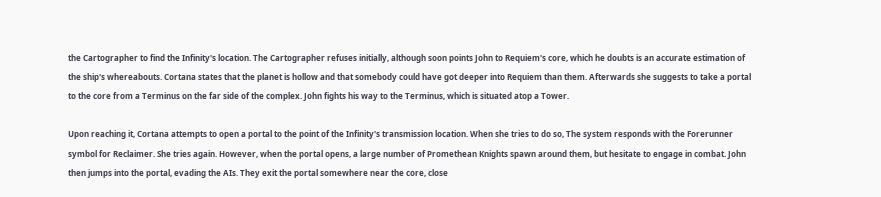the Cartographer to find the Infinity's location. The Cartographer refuses initially, although soon points John to Requiem's core, which he doubts is an accurate estimation of the ship's whereabouts. Cortana states that the planet is hollow and that somebody could have got deeper into Requiem than them. Afterwards she suggests to take a portal to the core from a Terminus on the far side of the complex. John fights his way to the Terminus, which is situated atop a Tower.

Upon reaching it, Cortana attempts to open a portal to the point of the Infinity's transmission location. When she tries to do so, The system responds with the Forerunner symbol for Reclaimer. She tries again. However, when the portal opens, a large number of Promethean Knights spawn around them, but hesitate to engage in combat. John then jumps into the portal, evading the AIs. They exit the portal somewhere near the core, close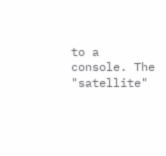to a console. The "satellite"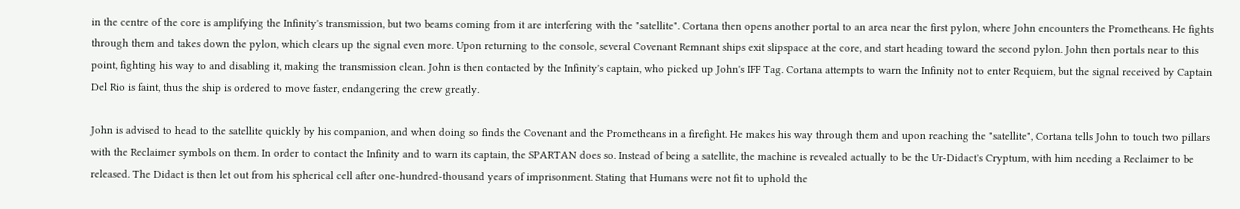in the centre of the core is amplifying the Infinity's transmission, but two beams coming from it are interfering with the "satellite". Cortana then opens another portal to an area near the first pylon, where John encounters the Prometheans. He fights through them and takes down the pylon, which clears up the signal even more. Upon returning to the console, several Covenant Remnant ships exit slipspace at the core, and start heading toward the second pylon. John then portals near to this point, fighting his way to and disabling it, making the transmission clean. John is then contacted by the Infinity's captain, who picked up John's IFF Tag. Cortana attempts to warn the Infinity not to enter Requiem, but the signal received by Captain Del Rio is faint, thus the ship is ordered to move faster, endangering the crew greatly.

John is advised to head to the satellite quickly by his companion, and when doing so finds the Covenant and the Prometheans in a firefight. He makes his way through them and upon reaching the "satellite", Cortana tells John to touch two pillars with the Reclaimer symbols on them. In order to contact the Infinity and to warn its captain, the SPARTAN does so. Instead of being a satellite, the machine is revealed actually to be the Ur-Didact's Cryptum, with him needing a Reclaimer to be released. The Didact is then let out from his spherical cell after one-hundred-thousand years of imprisonment. Stating that Humans were not fit to uphold the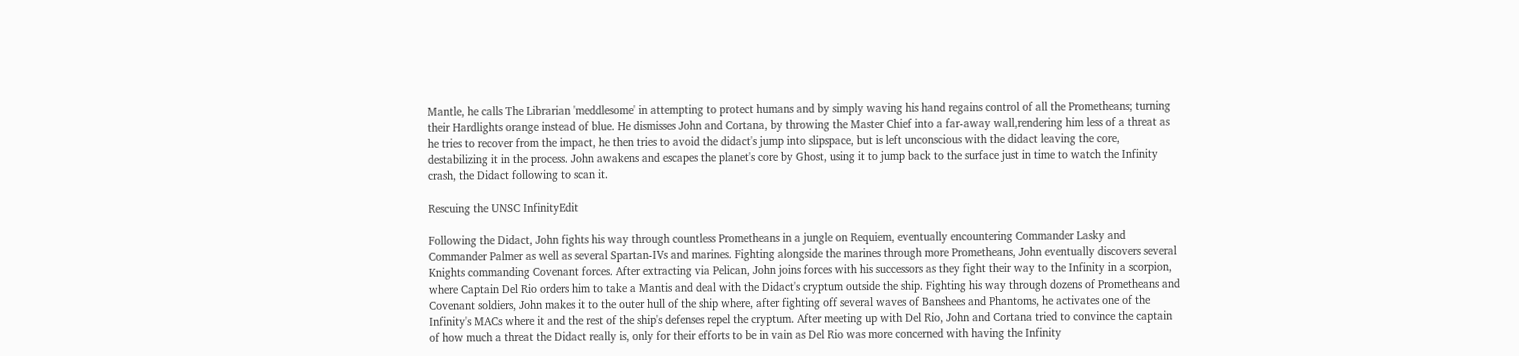Mantle, he calls The Librarian 'meddlesome' in attempting to protect humans and by simply waving his hand regains control of all the Prometheans; turning their Hardlights orange instead of blue. He dismisses John and Cortana, by throwing the Master Chief into a far-away wall,rendering him less of a threat as he tries to recover from the impact, he then tries to avoid the didact's jump into slipspace, but is left unconscious with the didact leaving the core, destabilizing it in the process. John awakens and escapes the planet's core by Ghost, using it to jump back to the surface just in time to watch the Infinity crash, the Didact following to scan it.

Rescuing the UNSC InfinityEdit

Following the Didact, John fights his way through countless Prometheans in a jungle on Requiem, eventually encountering Commander Lasky and Commander Palmer as well as several Spartan-IVs and marines. Fighting alongside the marines through more Prometheans, John eventually discovers several Knights commanding Covenant forces. After extracting via Pelican, John joins forces with his successors as they fight their way to the Infinity in a scorpion, where Captain Del Rio orders him to take a Mantis and deal with the Didact's cryptum outside the ship. Fighting his way through dozens of Prometheans and Covenant soldiers, John makes it to the outer hull of the ship where, after fighting off several waves of Banshees and Phantoms, he activates one of the Infinity's MACs where it and the rest of the ship's defenses repel the cryptum. After meeting up with Del Rio, John and Cortana tried to convince the captain of how much a threat the Didact really is, only for their efforts to be in vain as Del Rio was more concerned with having the Infinity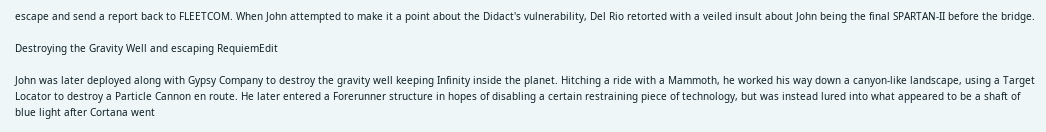escape and send a report back to FLEETCOM. When John attempted to make it a point about the Didact's vulnerability, Del Rio retorted with a veiled insult about John being the final SPARTAN-II before the bridge.

Destroying the Gravity Well and escaping RequiemEdit

John was later deployed along with Gypsy Company to destroy the gravity well keeping Infinity inside the planet. Hitching a ride with a Mammoth, he worked his way down a canyon-like landscape, using a Target Locator to destroy a Particle Cannon en route. He later entered a Forerunner structure in hopes of disabling a certain restraining piece of technology, but was instead lured into what appeared to be a shaft of blue light after Cortana went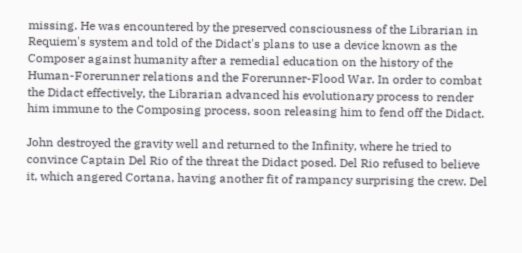missing. He was encountered by the preserved consciousness of the Librarian in Requiem's system and told of the Didact's plans to use a device known as the Composer against humanity after a remedial education on the history of the Human-Forerunner relations and the Forerunner-Flood War. In order to combat the Didact effectively, the Librarian advanced his evolutionary process to render him immune to the Composing process, soon releasing him to fend off the Didact.

John destroyed the gravity well and returned to the Infinity, where he tried to convince Captain Del Rio of the threat the Didact posed. Del Rio refused to believe it, which angered Cortana, having another fit of rampancy surprising the crew. Del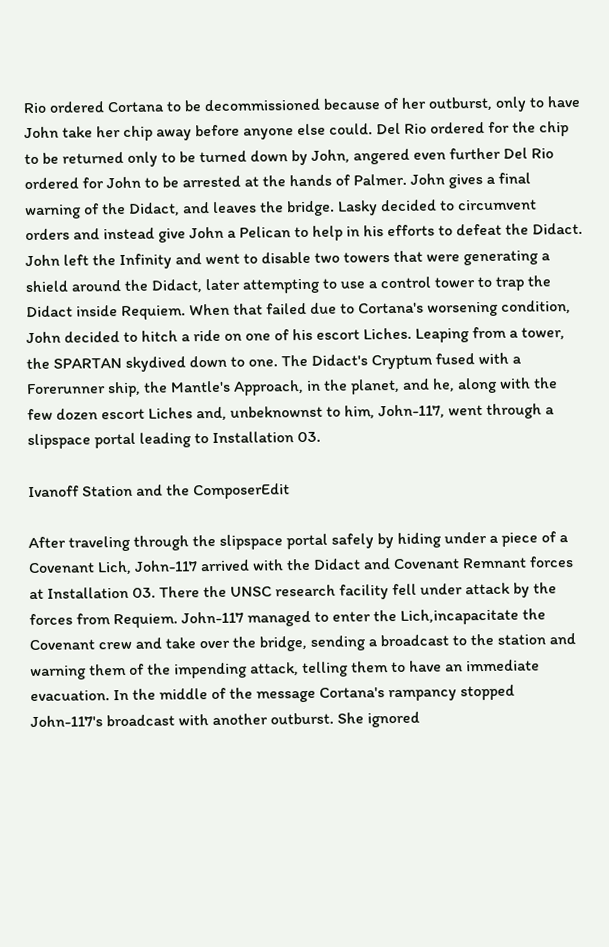Rio ordered Cortana to be decommissioned because of her outburst, only to have John take her chip away before anyone else could. Del Rio ordered for the chip to be returned only to be turned down by John, angered even further Del Rio ordered for John to be arrested at the hands of Palmer. John gives a final warning of the Didact, and leaves the bridge. Lasky decided to circumvent orders and instead give John a Pelican to help in his efforts to defeat the Didact. John left the Infinity and went to disable two towers that were generating a shield around the Didact, later attempting to use a control tower to trap the Didact inside Requiem. When that failed due to Cortana's worsening condition, John decided to hitch a ride on one of his escort Liches. Leaping from a tower, the SPARTAN skydived down to one. The Didact's Cryptum fused with a Forerunner ship, the Mantle's Approach, in the planet, and he, along with the few dozen escort Liches and, unbeknownst to him, John-117, went through a slipspace portal leading to Installation 03.

Ivanoff Station and the ComposerEdit

After traveling through the slipspace portal safely by hiding under a piece of a Covenant Lich, John-117 arrived with the Didact and Covenant Remnant forces at Installation 03. There the UNSC research facility fell under attack by the forces from Requiem. John-117 managed to enter the Lich,incapacitate the Covenant crew and take over the bridge, sending a broadcast to the station and warning them of the impending attack, telling them to have an immediate evacuation. In the middle of the message Cortana's rampancy stopped John-117's broadcast with another outburst. She ignored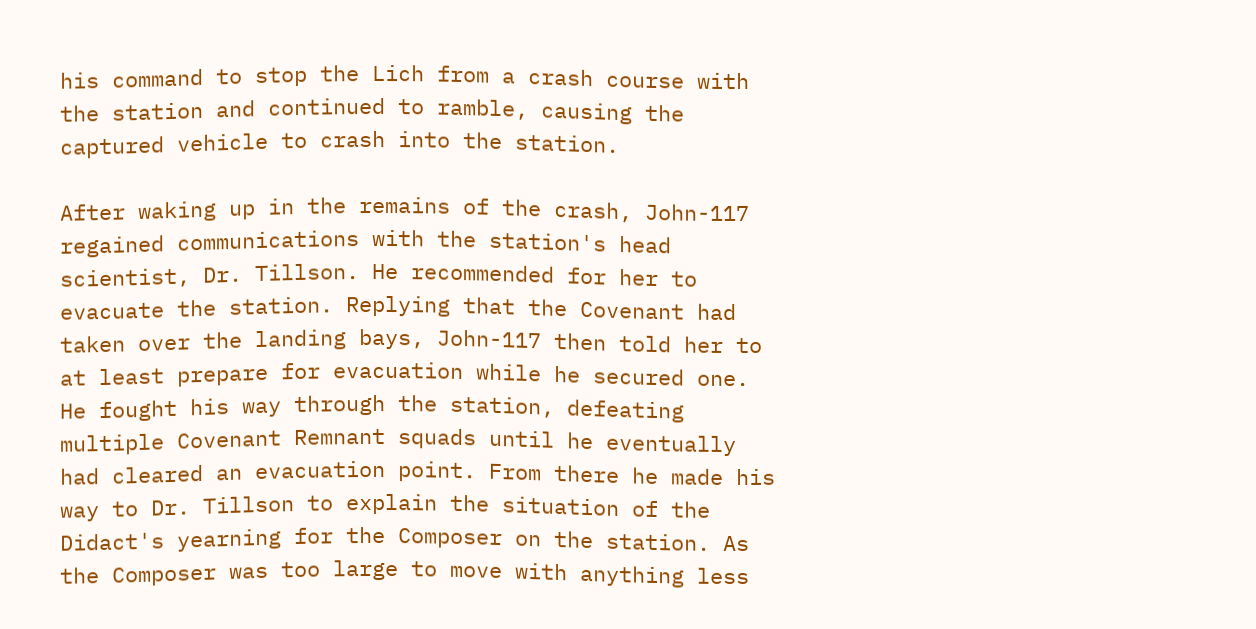his command to stop the Lich from a crash course with the station and continued to ramble, causing the captured vehicle to crash into the station.

After waking up in the remains of the crash, John-117 regained communications with the station's head scientist, Dr. Tillson. He recommended for her to evacuate the station. Replying that the Covenant had taken over the landing bays, John-117 then told her to at least prepare for evacuation while he secured one. He fought his way through the station, defeating multiple Covenant Remnant squads until he eventually had cleared an evacuation point. From there he made his way to Dr. Tillson to explain the situation of the Didact's yearning for the Composer on the station. As the Composer was too large to move with anything less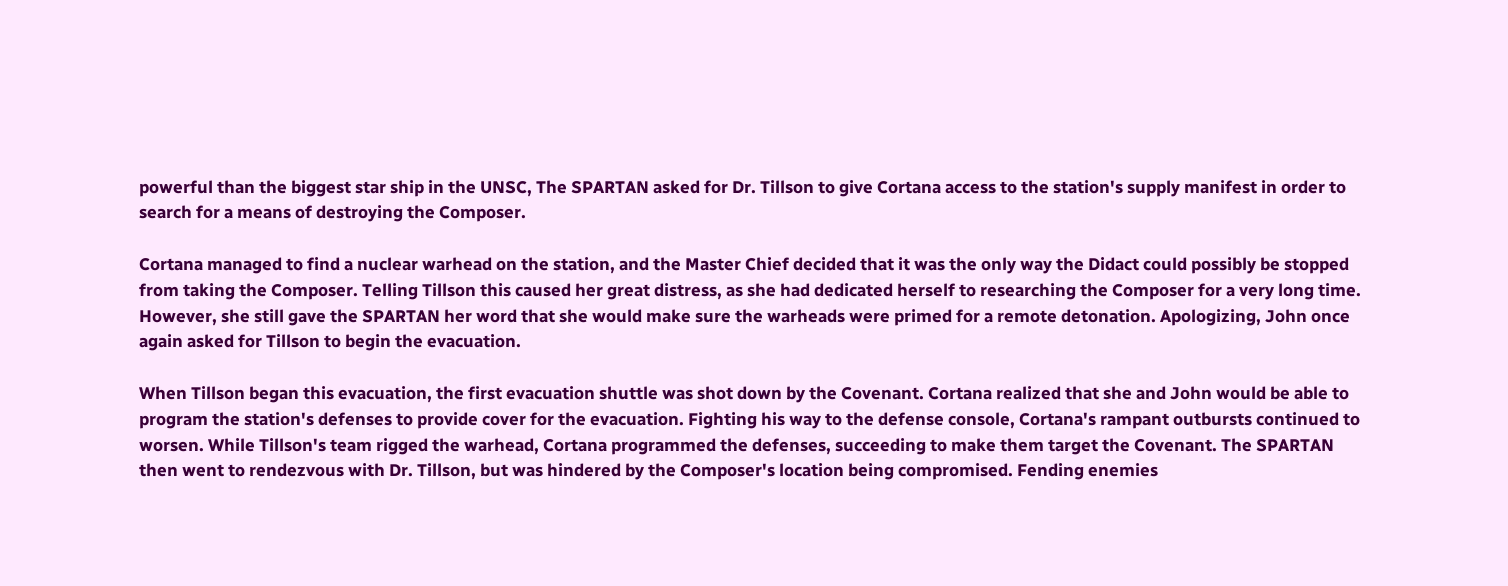powerful than the biggest star ship in the UNSC, The SPARTAN asked for Dr. Tillson to give Cortana access to the station's supply manifest in order to search for a means of destroying the Composer.

Cortana managed to find a nuclear warhead on the station, and the Master Chief decided that it was the only way the Didact could possibly be stopped from taking the Composer. Telling Tillson this caused her great distress, as she had dedicated herself to researching the Composer for a very long time. However, she still gave the SPARTAN her word that she would make sure the warheads were primed for a remote detonation. Apologizing, John once again asked for Tillson to begin the evacuation.

When Tillson began this evacuation, the first evacuation shuttle was shot down by the Covenant. Cortana realized that she and John would be able to program the station's defenses to provide cover for the evacuation. Fighting his way to the defense console, Cortana's rampant outbursts continued to worsen. While Tillson's team rigged the warhead, Cortana programmed the defenses, succeeding to make them target the Covenant. The SPARTAN then went to rendezvous with Dr. Tillson, but was hindered by the Composer's location being compromised. Fending enemies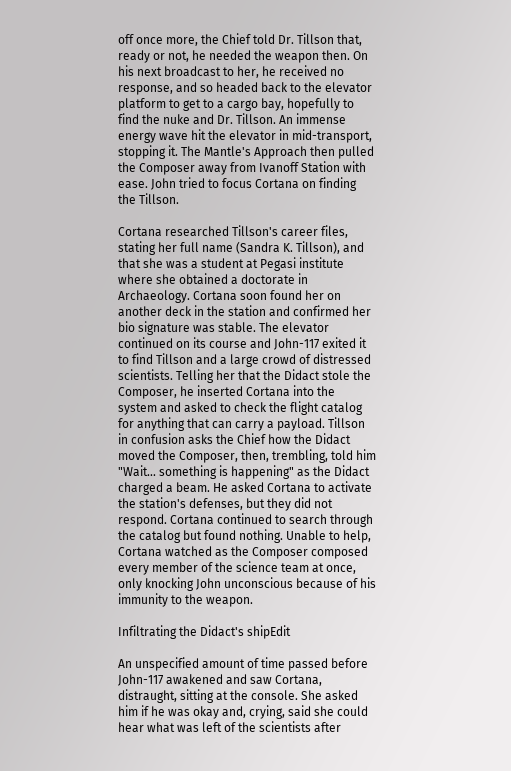off once more, the Chief told Dr. Tillson that, ready or not, he needed the weapon then. On his next broadcast to her, he received no response, and so headed back to the elevator platform to get to a cargo bay, hopefully to find the nuke and Dr. Tillson. An immense energy wave hit the elevator in mid-transport, stopping it. The Mantle's Approach then pulled the Composer away from Ivanoff Station with ease. John tried to focus Cortana on finding the Tillson.

Cortana researched Tillson's career files, stating her full name (Sandra K. Tillson), and that she was a student at Pegasi institute where she obtained a doctorate in Archaeology. Cortana soon found her on another deck in the station and confirmed her bio signature was stable. The elevator continued on its course and John-117 exited it to find Tillson and a large crowd of distressed scientists. Telling her that the Didact stole the Composer, he inserted Cortana into the system and asked to check the flight catalog for anything that can carry a payload. Tillson in confusion asks the Chief how the Didact moved the Composer, then, trembling, told him "Wait... something is happening" as the Didact charged a beam. He asked Cortana to activate the station's defenses, but they did not respond. Cortana continued to search through the catalog but found nothing. Unable to help, Cortana watched as the Composer composed every member of the science team at once, only knocking John unconscious because of his immunity to the weapon.

Infiltrating the Didact's shipEdit

An unspecified amount of time passed before John-117 awakened and saw Cortana, distraught, sitting at the console. She asked him if he was okay and, crying, said she could hear what was left of the scientists after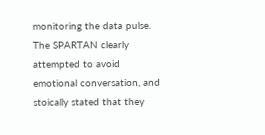monitoring the data pulse. The SPARTAN clearly attempted to avoid emotional conversation, and stoically stated that they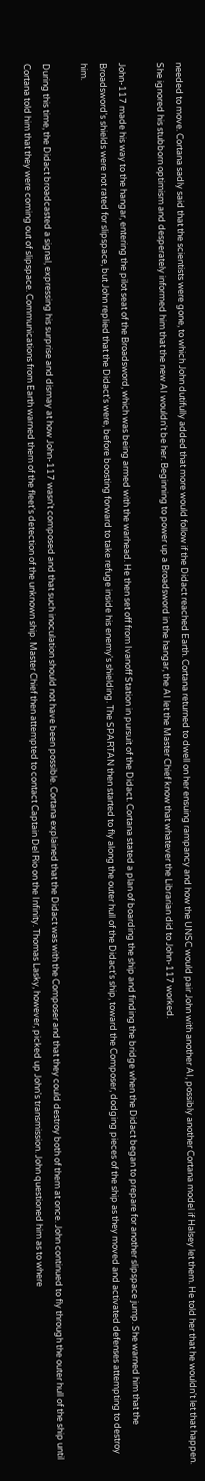needed to move. Cortana sadly said that the scientists were gone, to which John dutifully added that more would follow if the Didact reached Earth. Cortana returned to dwell on her ensuing rampancy and how the UNSC would pair John with another AI, possibly another Cortana model if Halsey let them. He told her that he wouldn't let that happen. She ignored his stubborn optimism and desperately informed him that the new AI wouldn't be her. Beginning to power up a Broadsword in the hangar, the AI let the Master Chief know that whatever the Librarian did to John-117 worked.

John-117 made his way to the hangar, entering the pilot seat of the Broadsword, which was being armed with the warhead. He then set off from Ivanoff Station in pursuit of the Didact. Cortana stated a plan of boarding the ship and finding the bridge when the Didact began to prepare for another slipspace jump. She warned him that the Broadsword's shields were not rated for slipspace, but John replied that the Didact's were, before boosting forward to take refuge inside his enemy's shielding. The SPARTAN then started to fly along the outer hull of the Didact's ship, toward the Composer, dodging pieces of the ship as they moved and activated defenses attempting to destroy him.

During this time, the Didact broadcasted a signal, expressing his surprise and dismay at how John-117 wasn't composed and that such inoculation should not have been possible. Cortana explained that the Didact was with the Composer and that they could destroy both of them at once. John continued to fly through the outer hull of the ship until Cortana told him that they were coming out of slipspace. Communications from Earth warned them of the fleet's detection of the unknown ship. Master Chief then attempted to contact Captain Del Rio on the Infinity. Thomas Lasky, however, picked up John's transmission. John questioned him as to where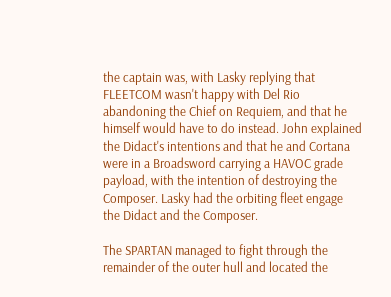the captain was, with Lasky replying that FLEETCOM wasn't happy with Del Rio abandoning the Chief on Requiem, and that he himself would have to do instead. John explained the Didact's intentions and that he and Cortana were in a Broadsword carrying a HAVOC grade payload, with the intention of destroying the Composer. Lasky had the orbiting fleet engage the Didact and the Composer.

The SPARTAN managed to fight through the remainder of the outer hull and located the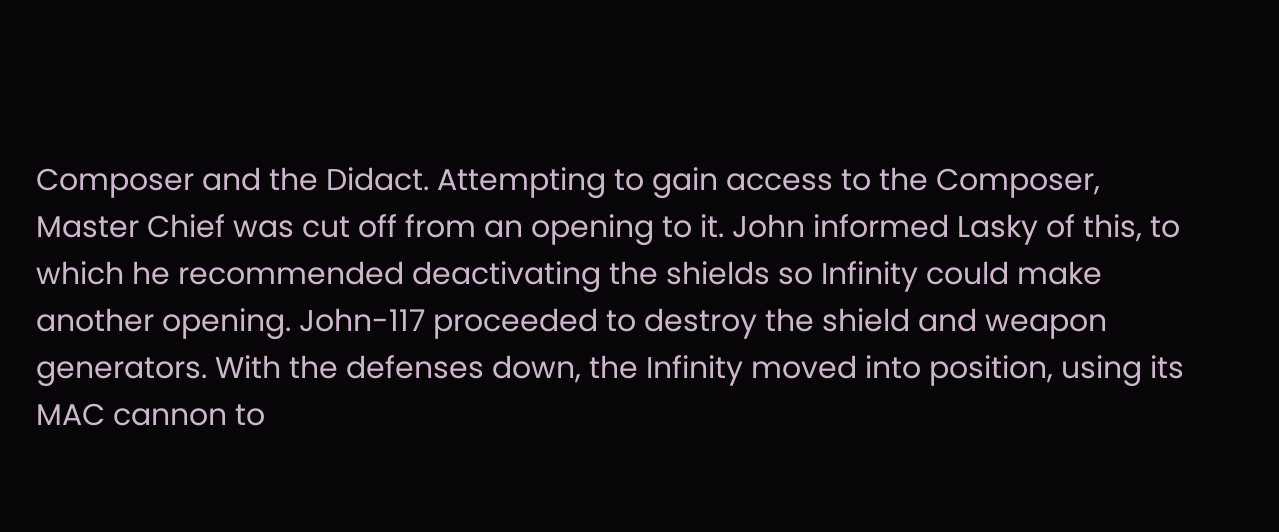Composer and the Didact. Attempting to gain access to the Composer, Master Chief was cut off from an opening to it. John informed Lasky of this, to which he recommended deactivating the shields so Infinity could make another opening. John-117 proceeded to destroy the shield and weapon generators. With the defenses down, the Infinity moved into position, using its MAC cannon to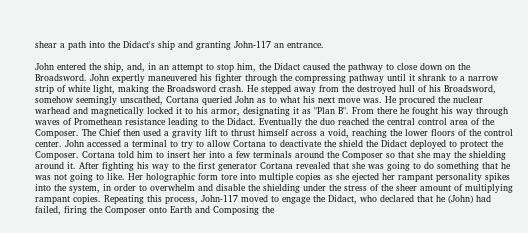shear a path into the Didact's ship and granting John-117 an entrance.

John entered the ship, and, in an attempt to stop him, the Didact caused the pathway to close down on the Broadsword. John expertly maneuvered his fighter through the compressing pathway until it shrank to a narrow strip of white light, making the Broadsword crash. He stepped away from the destroyed hull of his Broadsword, somehow seemingly unscathed, Cortana queried John as to what his next move was. He procured the nuclear warhead and magnetically locked it to his armor, designating it as "Plan B". From there he fought his way through waves of Promethean resistance leading to the Didact. Eventually the duo reached the central control area of the Composer. The Chief then used a gravity lift to thrust himself across a void, reaching the lower floors of the control center. John accessed a terminal to try to allow Cortana to deactivate the shield the Didact deployed to protect the Composer. Cortana told him to insert her into a few terminals around the Composer so that she may the shielding around it. After fighting his way to the first generator Cortana revealed that she was going to do something that he was not going to like. Her holographic form tore into multiple copies as she ejected her rampant personality spikes into the system, in order to overwhelm and disable the shielding under the stress of the sheer amount of multiplying rampant copies. Repeating this process, John-117 moved to engage the Didact, who declared that he (John) had failed, firing the Composer onto Earth and Composing the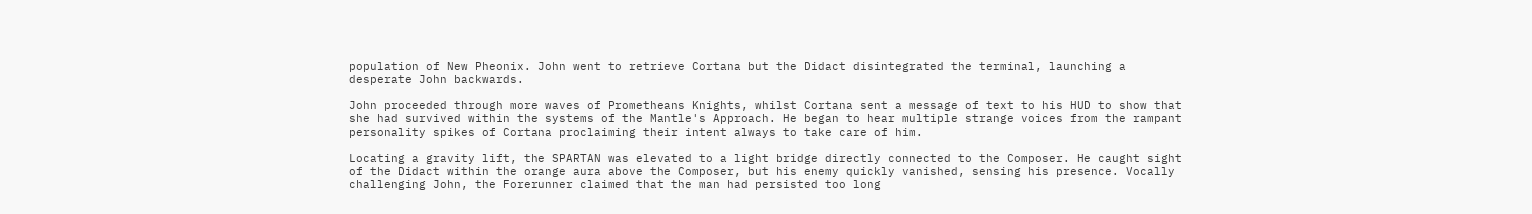population of New Pheonix. John went to retrieve Cortana but the Didact disintegrated the terminal, launching a desperate John backwards.

John proceeded through more waves of Prometheans Knights, whilst Cortana sent a message of text to his HUD to show that she had survived within the systems of the Mantle's Approach. He began to hear multiple strange voices from the rampant personality spikes of Cortana proclaiming their intent always to take care of him.

Locating a gravity lift, the SPARTAN was elevated to a light bridge directly connected to the Composer. He caught sight of the Didact within the orange aura above the Composer, but his enemy quickly vanished, sensing his presence. Vocally challenging John, the Forerunner claimed that the man had persisted too long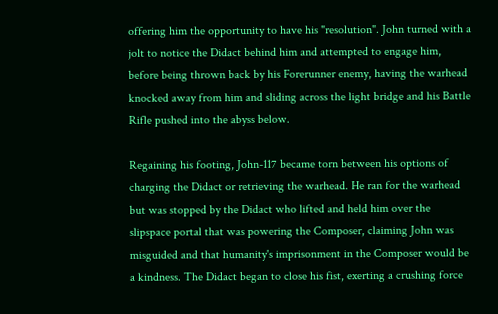offering him the opportunity to have his "resolution". John turned with a jolt to notice the Didact behind him and attempted to engage him, before being thrown back by his Forerunner enemy, having the warhead knocked away from him and sliding across the light bridge and his Battle Rifle pushed into the abyss below.

Regaining his footing, John-117 became torn between his options of charging the Didact or retrieving the warhead. He ran for the warhead but was stopped by the Didact who lifted and held him over the slipspace portal that was powering the Composer, claiming John was misguided and that humanity's imprisonment in the Composer would be a kindness. The Didact began to close his fist, exerting a crushing force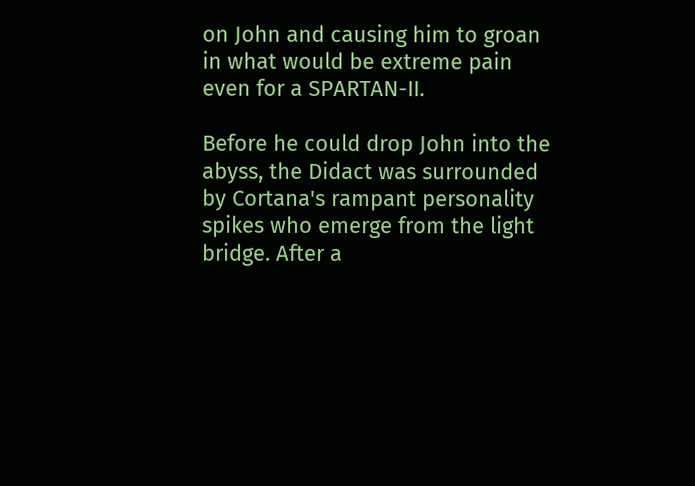on John and causing him to groan in what would be extreme pain even for a SPARTAN-II.

Before he could drop John into the abyss, the Didact was surrounded by Cortana's rampant personality spikes who emerge from the light bridge. After a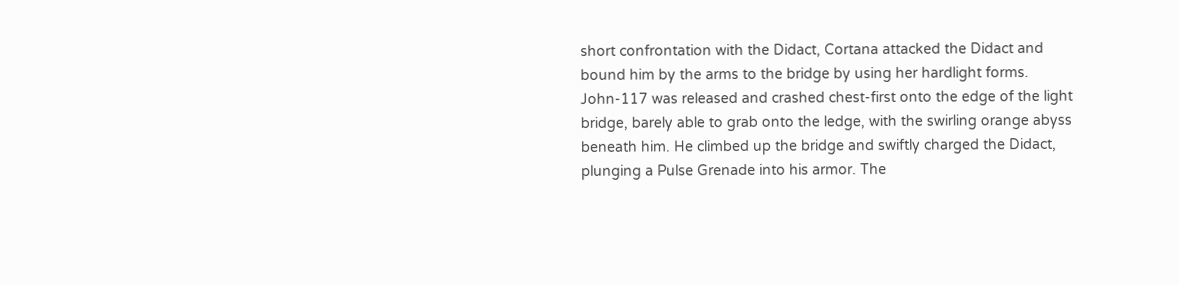short confrontation with the Didact, Cortana attacked the Didact and bound him by the arms to the bridge by using her hardlight forms. John-117 was released and crashed chest-first onto the edge of the light bridge, barely able to grab onto the ledge, with the swirling orange abyss beneath him. He climbed up the bridge and swiftly charged the Didact, plunging a Pulse Grenade into his armor. The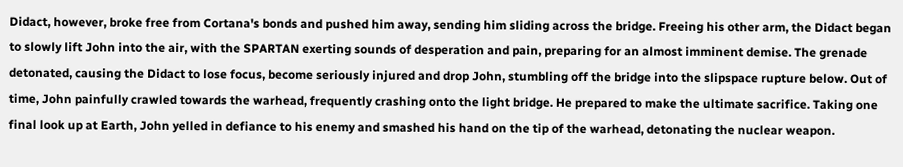Didact, however, broke free from Cortana's bonds and pushed him away, sending him sliding across the bridge. Freeing his other arm, the Didact began to slowly lift John into the air, with the SPARTAN exerting sounds of desperation and pain, preparing for an almost imminent demise. The grenade detonated, causing the Didact to lose focus, become seriously injured and drop John, stumbling off the bridge into the slipspace rupture below. Out of time, John painfully crawled towards the warhead, frequently crashing onto the light bridge. He prepared to make the ultimate sacrifice. Taking one final look up at Earth, John yelled in defiance to his enemy and smashed his hand on the tip of the warhead, detonating the nuclear weapon.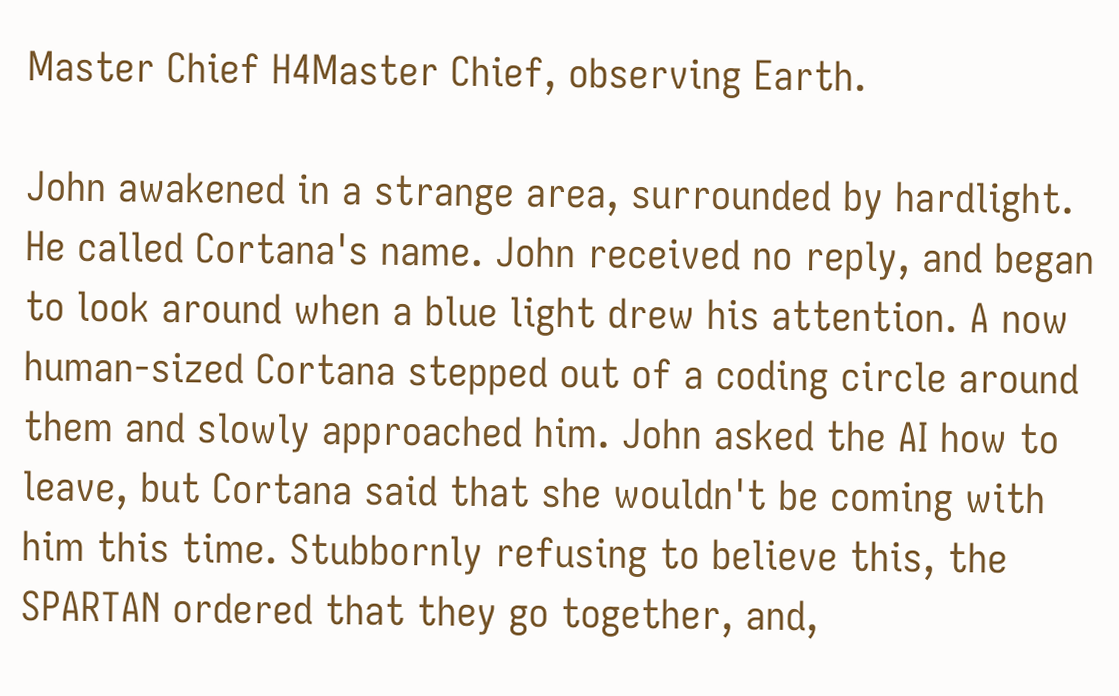Master Chief H4Master Chief, observing Earth.

John awakened in a strange area, surrounded by hardlight. He called Cortana's name. John received no reply, and began to look around when a blue light drew his attention. A now human-sized Cortana stepped out of a coding circle around them and slowly approached him. John asked the AI how to leave, but Cortana said that she wouldn't be coming with him this time. Stubbornly refusing to believe this, the SPARTAN ordered that they go together, and,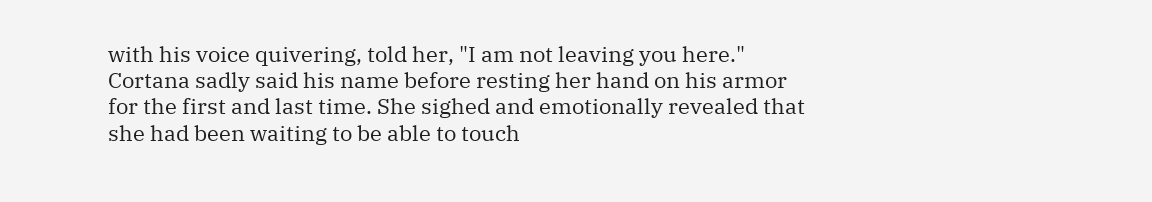with his voice quivering, told her, "I am not leaving you here." Cortana sadly said his name before resting her hand on his armor for the first and last time. She sighed and emotionally revealed that she had been waiting to be able to touch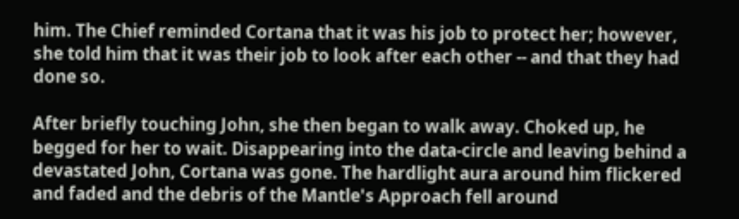him. The Chief reminded Cortana that it was his job to protect her; however, she told him that it was their job to look after each other -- and that they had done so.

After briefly touching John, she then began to walk away. Choked up, he begged for her to wait. Disappearing into the data-circle and leaving behind a devastated John, Cortana was gone. The hardlight aura around him flickered and faded and the debris of the Mantle's Approach fell around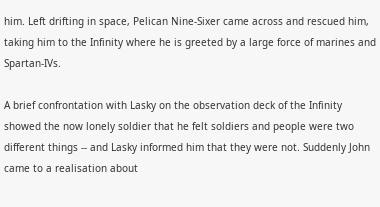him. Left drifting in space, Pelican Nine-Sixer came across and rescued him, taking him to the Infinity where he is greeted by a large force of marines and Spartan-IVs.

A brief confrontation with Lasky on the observation deck of the Infinity showed the now lonely soldier that he felt soldiers and people were two different things -- and Lasky informed him that they were not. Suddenly John came to a realisation about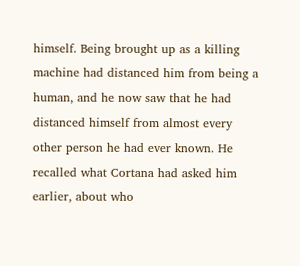himself. Being brought up as a killing machine had distanced him from being a human, and he now saw that he had distanced himself from almost every other person he had ever known. He recalled what Cortana had asked him earlier, about who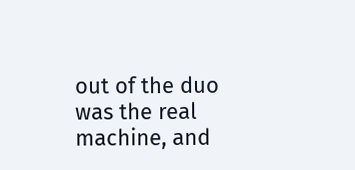out of the duo was the real machine, and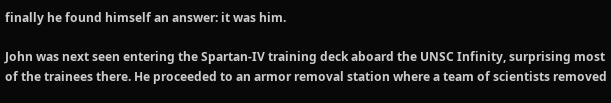finally he found himself an answer: it was him.

John was next seen entering the Spartan-IV training deck aboard the UNSC Infinity, surprising most of the trainees there. He proceeded to an armor removal station where a team of scientists removed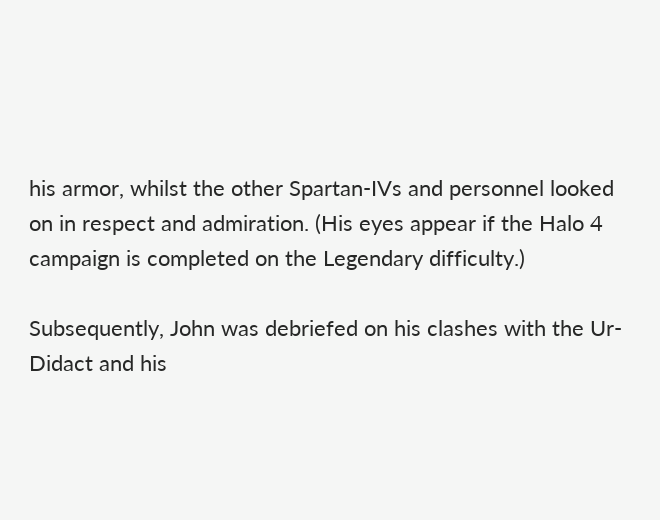his armor, whilst the other Spartan-IVs and personnel looked on in respect and admiration. (His eyes appear if the Halo 4 campaign is completed on the Legendary difficulty.)

Subsequently, John was debriefed on his clashes with the Ur-Didact and his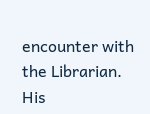encounter with the Librarian. His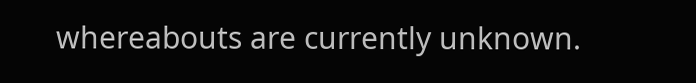whereabouts are currently unknown.